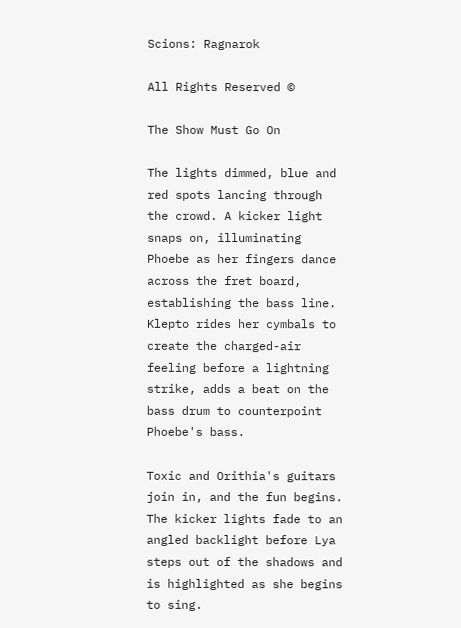Scions: Ragnarok

All Rights Reserved ©

The Show Must Go On

The lights dimmed, blue and red spots lancing through the crowd. A kicker light snaps on, illuminating Phoebe as her fingers dance across the fret board, establishing the bass line. Klepto rides her cymbals to create the charged-air feeling before a lightning strike, adds a beat on the bass drum to counterpoint Phoebe's bass.

Toxic and Orithia's guitars join in, and the fun begins. The kicker lights fade to an angled backlight before Lya steps out of the shadows and is highlighted as she begins to sing.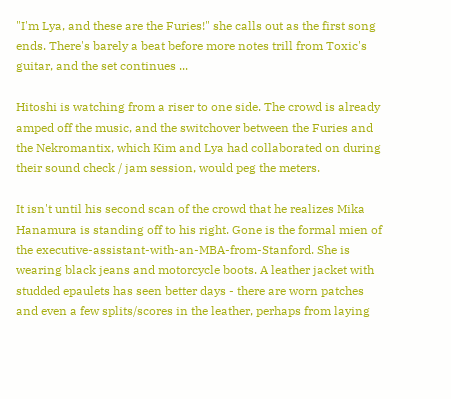"I'm Lya, and these are the Furies!" she calls out as the first song ends. There's barely a beat before more notes trill from Toxic's guitar, and the set continues ...

Hitoshi is watching from a riser to one side. The crowd is already amped off the music, and the switchover between the Furies and the Nekromantix, which Kim and Lya had collaborated on during their sound check / jam session, would peg the meters.

It isn't until his second scan of the crowd that he realizes Mika Hanamura is standing off to his right. Gone is the formal mien of the executive-assistant-with-an-MBA-from-Stanford. She is wearing black jeans and motorcycle boots. A leather jacket with studded epaulets has seen better days - there are worn patches and even a few splits/scores in the leather, perhaps from laying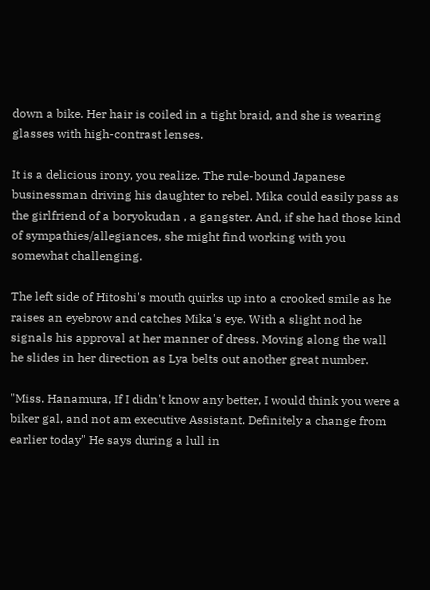down a bike. Her hair is coiled in a tight braid, and she is wearing glasses with high-contrast lenses.

It is a delicious irony, you realize. The rule-bound Japanese businessman driving his daughter to rebel. Mika could easily pass as the girlfriend of a boryokudan , a gangster. And, if she had those kind of sympathies/allegiances, she might find working with you somewhat challenging.

The left side of Hitoshi's mouth quirks up into a crooked smile as he raises an eyebrow and catches Mika's eye. With a slight nod he signals his approval at her manner of dress. Moving along the wall he slides in her direction as Lya belts out another great number.

"Miss. Hanamura, If I didn't know any better, I would think you were a biker gal, and not am executive Assistant. Definitely a change from earlier today" He says during a lull in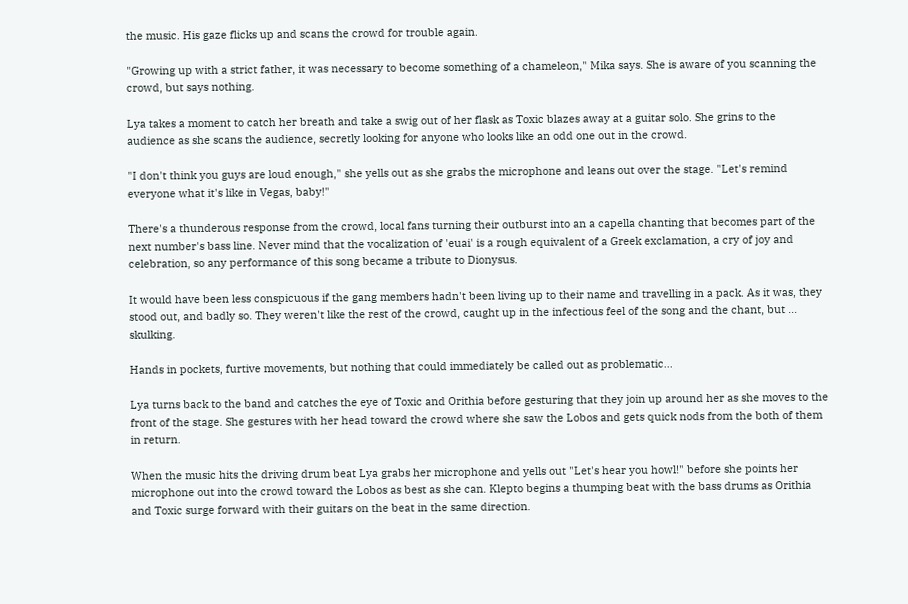the music. His gaze flicks up and scans the crowd for trouble again.

"Growing up with a strict father, it was necessary to become something of a chameleon," Mika says. She is aware of you scanning the crowd, but says nothing.

Lya takes a moment to catch her breath and take a swig out of her flask as Toxic blazes away at a guitar solo. She grins to the audience as she scans the audience, secretly looking for anyone who looks like an odd one out in the crowd.

"I don't think you guys are loud enough," she yells out as she grabs the microphone and leans out over the stage. "Let's remind everyone what it's like in Vegas, baby!"

There's a thunderous response from the crowd, local fans turning their outburst into an a capella chanting that becomes part of the next number's bass line. Never mind that the vocalization of 'euai' is a rough equivalent of a Greek exclamation, a cry of joy and celebration, so any performance of this song became a tribute to Dionysus.

It would have been less conspicuous if the gang members hadn't been living up to their name and travelling in a pack. As it was, they stood out, and badly so. They weren't like the rest of the crowd, caught up in the infectious feel of the song and the chant, but ... skulking.

Hands in pockets, furtive movements, but nothing that could immediately be called out as problematic...

Lya turns back to the band and catches the eye of Toxic and Orithia before gesturing that they join up around her as she moves to the front of the stage. She gestures with her head toward the crowd where she saw the Lobos and gets quick nods from the both of them in return.

When the music hits the driving drum beat Lya grabs her microphone and yells out "Let's hear you howl!" before she points her microphone out into the crowd toward the Lobos as best as she can. Klepto begins a thumping beat with the bass drums as Orithia and Toxic surge forward with their guitars on the beat in the same direction.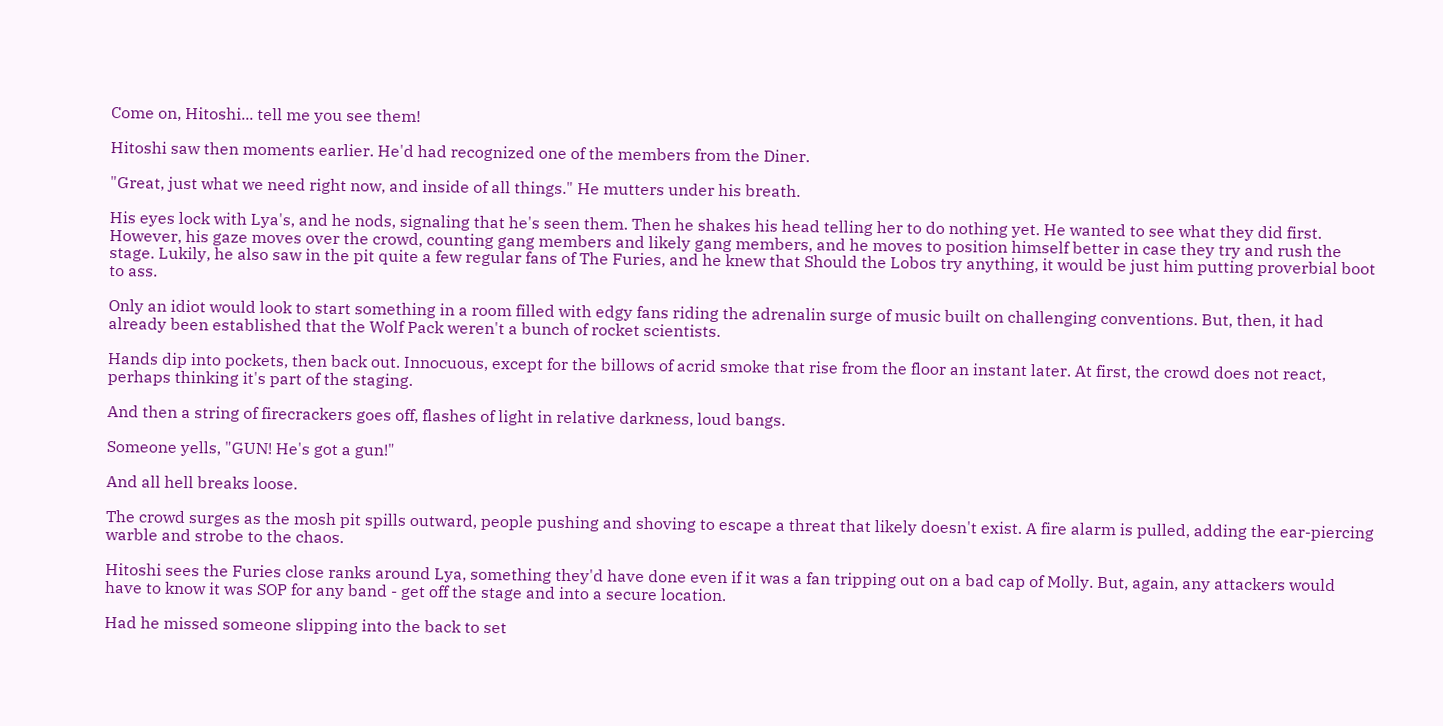Come on, Hitoshi... tell me you see them!

Hitoshi saw then moments earlier. He'd had recognized one of the members from the Diner.

"Great, just what we need right now, and inside of all things." He mutters under his breath.

His eyes lock with Lya's, and he nods, signaling that he's seen them. Then he shakes his head telling her to do nothing yet. He wanted to see what they did first. However, his gaze moves over the crowd, counting gang members and likely gang members, and he moves to position himself better in case they try and rush the stage. Lukily, he also saw in the pit quite a few regular fans of The Furies, and he knew that Should the Lobos try anything, it would be just him putting proverbial boot to ass.

Only an idiot would look to start something in a room filled with edgy fans riding the adrenalin surge of music built on challenging conventions. But, then, it had already been established that the Wolf Pack weren't a bunch of rocket scientists.

Hands dip into pockets, then back out. Innocuous, except for the billows of acrid smoke that rise from the floor an instant later. At first, the crowd does not react, perhaps thinking it's part of the staging.

And then a string of firecrackers goes off, flashes of light in relative darkness, loud bangs.

Someone yells, "GUN! He's got a gun!"

And all hell breaks loose.

The crowd surges as the mosh pit spills outward, people pushing and shoving to escape a threat that likely doesn't exist. A fire alarm is pulled, adding the ear-piercing warble and strobe to the chaos.

Hitoshi sees the Furies close ranks around Lya, something they'd have done even if it was a fan tripping out on a bad cap of Molly. But, again, any attackers would have to know it was SOP for any band - get off the stage and into a secure location.

Had he missed someone slipping into the back to set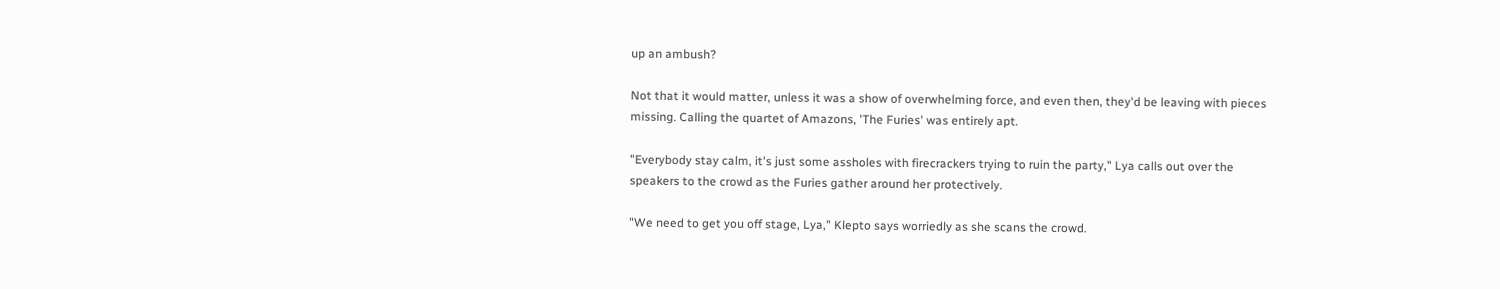up an ambush?

Not that it would matter, unless it was a show of overwhelming force, and even then, they'd be leaving with pieces missing. Calling the quartet of Amazons, 'The Furies' was entirely apt.

"Everybody stay calm, it's just some assholes with firecrackers trying to ruin the party," Lya calls out over the speakers to the crowd as the Furies gather around her protectively.

"We need to get you off stage, Lya," Klepto says worriedly as she scans the crowd.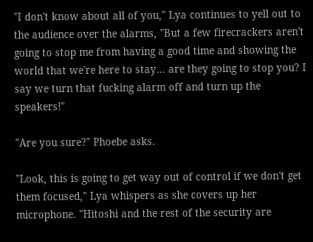"I don't know about all of you," Lya continues to yell out to the audience over the alarms, "But a few firecrackers aren't going to stop me from having a good time and showing the world that we're here to stay... are they going to stop you? I say we turn that fucking alarm off and turn up the speakers!"

"Are you sure?" Phoebe asks.

"Look, this is going to get way out of control if we don't get them focused," Lya whispers as she covers up her microphone. "Hitoshi and the rest of the security are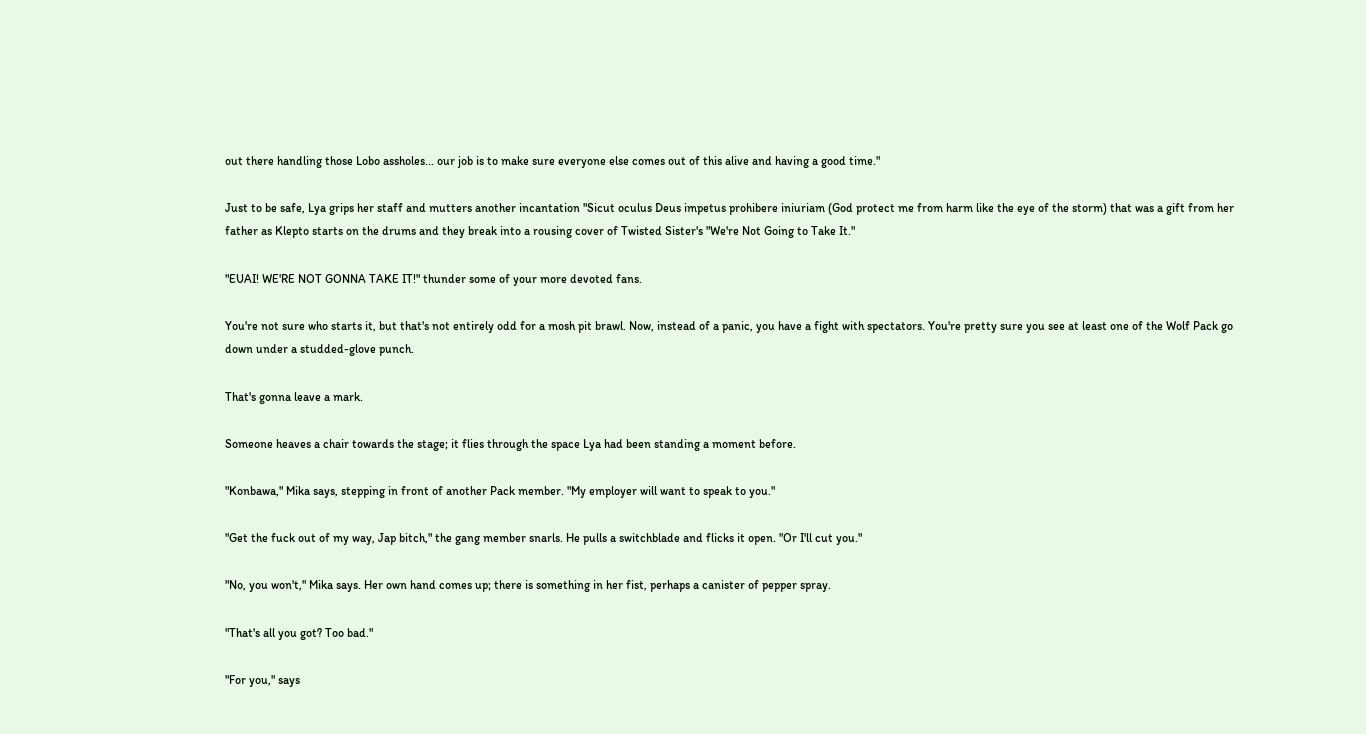out there handling those Lobo assholes... our job is to make sure everyone else comes out of this alive and having a good time."

Just to be safe, Lya grips her staff and mutters another incantation "Sicut oculus Deus impetus prohibere iniuriam (God protect me from harm like the eye of the storm) that was a gift from her father as Klepto starts on the drums and they break into a rousing cover of Twisted Sister's "We're Not Going to Take It."

"EUAI! WE'RE NOT GONNA TAKE IT!" thunder some of your more devoted fans.

You're not sure who starts it, but that's not entirely odd for a mosh pit brawl. Now, instead of a panic, you have a fight with spectators. You're pretty sure you see at least one of the Wolf Pack go down under a studded-glove punch.

That's gonna leave a mark.

Someone heaves a chair towards the stage; it flies through the space Lya had been standing a moment before.

"Konbawa," Mika says, stepping in front of another Pack member. "My employer will want to speak to you."

"Get the fuck out of my way, Jap bitch," the gang member snarls. He pulls a switchblade and flicks it open. "Or I'll cut you."

"No, you won't," Mika says. Her own hand comes up; there is something in her fist, perhaps a canister of pepper spray.

"That's all you got? Too bad."

"For you," says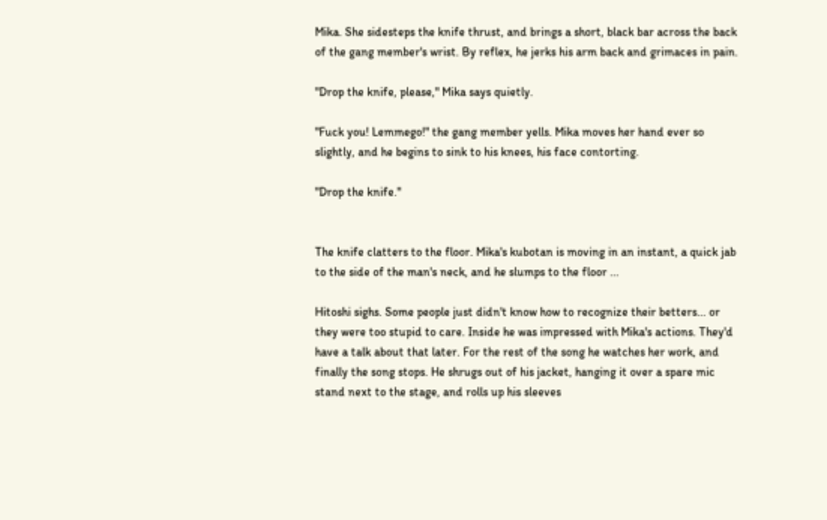Mika. She sidesteps the knife thrust, and brings a short, black bar across the back of the gang member's wrist. By reflex, he jerks his arm back and grimaces in pain.

"Drop the knife, please," Mika says quietly.

"Fuck you! Lemmego!" the gang member yells. Mika moves her hand ever so slightly, and he begins to sink to his knees, his face contorting.

"Drop the knife."


The knife clatters to the floor. Mika's kubotan is moving in an instant, a quick jab to the side of the man's neck, and he slumps to the floor ...

Hitoshi sighs. Some people just didn't know how to recognize their betters... or they were too stupid to care. Inside he was impressed with Mika's actions. They'd have a talk about that later. For the rest of the song he watches her work, and finally the song stops. He shrugs out of his jacket, hanging it over a spare mic stand next to the stage, and rolls up his sleeves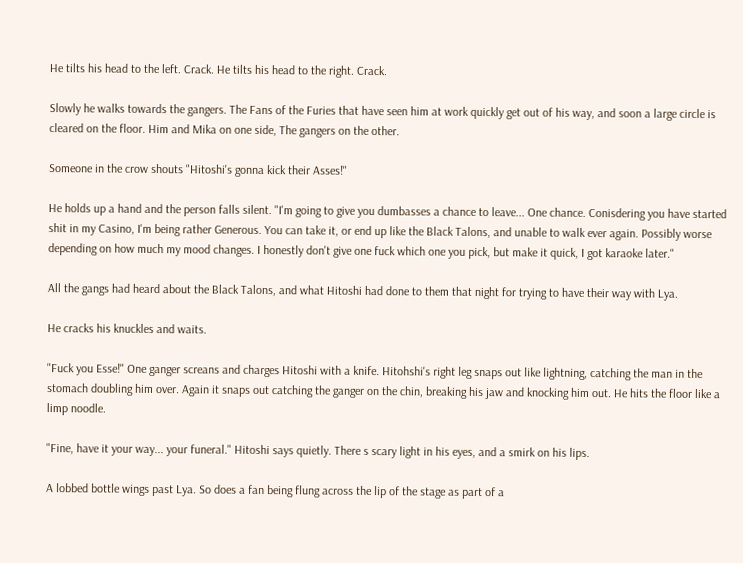He tilts his head to the left. Crack. He tilts his head to the right. Crack.

Slowly he walks towards the gangers. The Fans of the Furies that have seen him at work quickly get out of his way, and soon a large circle is cleared on the floor. Him and Mika on one side, The gangers on the other.

Someone in the crow shouts "Hitoshi's gonna kick their Asses!"

He holds up a hand and the person falls silent. "I'm going to give you dumbasses a chance to leave... One chance. Conisdering you have started shit in my Casino, I'm being rather Generous. You can take it, or end up like the Black Talons, and unable to walk ever again. Possibly worse depending on how much my mood changes. I honestly don't give one fuck which one you pick, but make it quick, I got karaoke later."

All the gangs had heard about the Black Talons, and what Hitoshi had done to them that night for trying to have their way with Lya.

He cracks his knuckles and waits.

"Fuck you Esse!" One ganger screans and charges Hitoshi with a knife. Hitohshi's right leg snaps out like lightning, catching the man in the stomach doubling him over. Again it snaps out catching the ganger on the chin, breaking his jaw and knocking him out. He hits the floor like a limp noodle.

"Fine, have it your way... your funeral." Hitoshi says quietly. There s scary light in his eyes, and a smirk on his lips.

A lobbed bottle wings past Lya. So does a fan being flung across the lip of the stage as part of a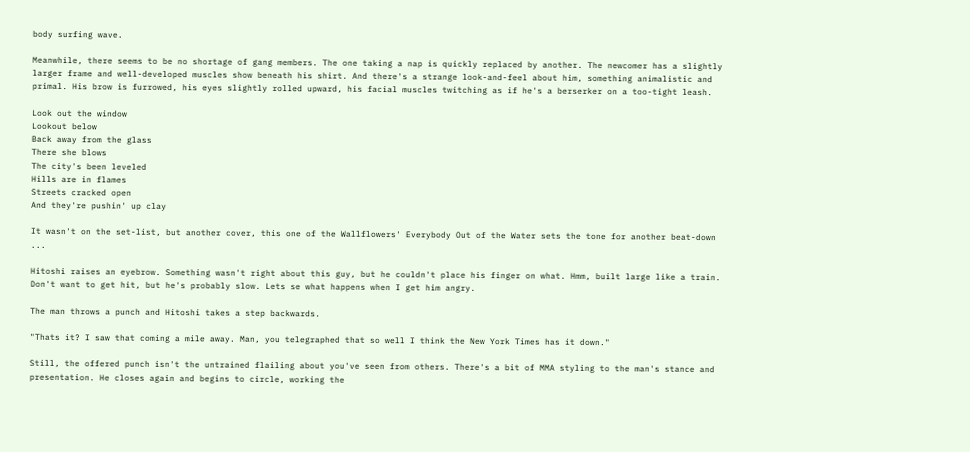body surfing wave.

Meanwhile, there seems to be no shortage of gang members. The one taking a nap is quickly replaced by another. The newcomer has a slightly larger frame and well-developed muscles show beneath his shirt. And there's a strange look-and-feel about him, something animalistic and primal. His brow is furrowed, his eyes slightly rolled upward, his facial muscles twitching as if he's a berserker on a too-tight leash.

Look out the window
Lookout below
Back away from the glass
There she blows
The city's been leveled
Hills are in flames
Streets cracked open
And they're pushin' up clay

It wasn't on the set-list, but another cover, this one of the Wallflowers' Everybody Out of the Water sets the tone for another beat-down ...

Hitoshi raises an eyebrow. Something wasn't right about this guy, but he couldn't place his finger on what. Hmm, built large like a train. Don't want to get hit, but he's probably slow. Lets se what happens when I get him angry.

The man throws a punch and Hitoshi takes a step backwards.

"Thats it? I saw that coming a mile away. Man, you telegraphed that so well I think the New York Times has it down."

Still, the offered punch isn't the untrained flailing about you've seen from others. There's a bit of MMA styling to the man's stance and presentation. He closes again and begins to circle, working the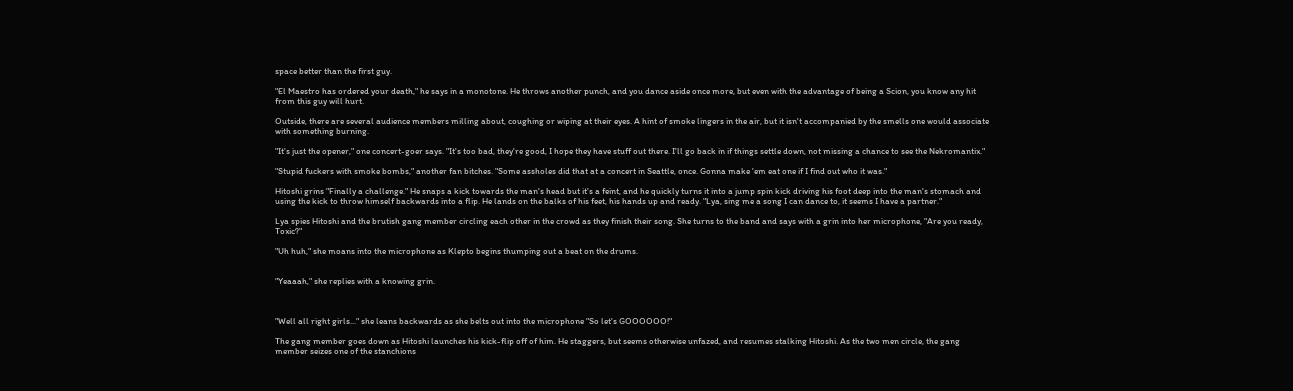space better than the first guy.

"El Maestro has ordered your death," he says in a monotone. He throws another punch, and you dance aside once more, but even with the advantage of being a Scion, you know any hit from this guy will hurt.

Outside, there are several audience members milling about, coughing or wiping at their eyes. A hint of smoke lingers in the air, but it isn't accompanied by the smells one would associate with something burning.

"It's just the opener," one concert-goer says. "It's too bad, they're good, I hope they have stuff out there. I'll go back in if things settle down, not missing a chance to see the Nekromantix."

"Stupid fuckers with smoke bombs," another fan bitches. "Some assholes did that at a concert in Seattle, once. Gonna make 'em eat one if I find out who it was."

Hitoshi grins "Finally a challenge." He snaps a kick towards the man's head but it's a feint, and he quickly turns it into a jump spin kick driving his foot deep into the man's stomach and using the kick to throw himself backwards into a flip. He lands on the balks of his feet, his hands up and ready. "Lya, sing me a song I can dance to, it seems I have a partner."

Lya spies Hitoshi and the brutish gang member circling each other in the crowd as they finish their song. She turns to the band and says with a grin into her microphone, "Are you ready, Toxic?"

"Uh huh," she moans into the microphone as Klepto begins thumping out a beat on the drums.


"Yeaaah," she replies with a knowing grin.



"Well all right girls..." she leans backwards as she belts out into the microphone "So let's GOOOOOO!"

The gang member goes down as Hitoshi launches his kick-flip off of him. He staggers, but seems otherwise unfazed, and resumes stalking Hitoshi. As the two men circle, the gang member seizes one of the stanchions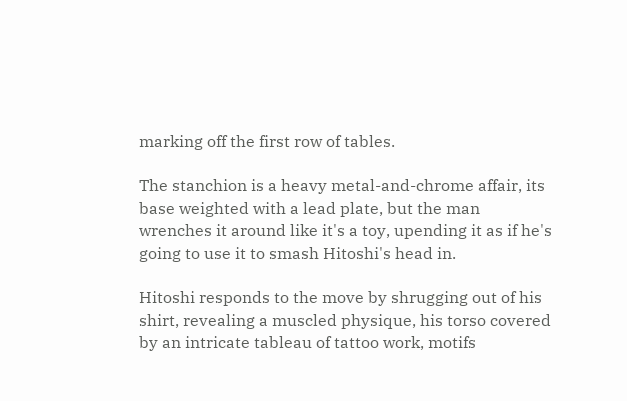marking off the first row of tables.

The stanchion is a heavy metal-and-chrome affair, its base weighted with a lead plate, but the man wrenches it around like it's a toy, upending it as if he's going to use it to smash Hitoshi's head in.

Hitoshi responds to the move by shrugging out of his shirt, revealing a muscled physique, his torso covered by an intricate tableau of tattoo work, motifs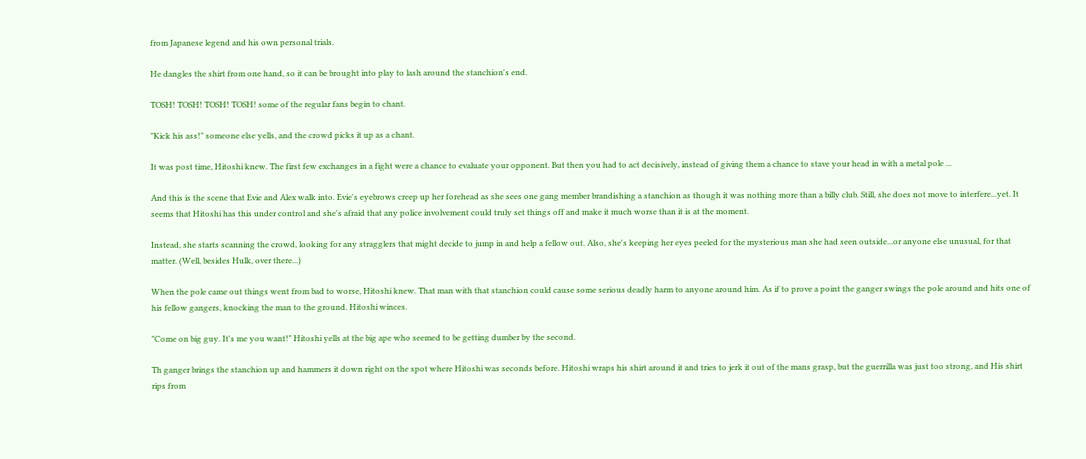from Japanese legend and his own personal trials.

He dangles the shirt from one hand, so it can be brought into play to lash around the stanchion's end.

TOSH! TOSH! TOSH! TOSH! some of the regular fans begin to chant.

"Kick his ass!" someone else yells, and the crowd picks it up as a chant.

It was post time, Hitoshi knew. The first few exchanges in a fight were a chance to evaluate your opponent. But then you had to act decisively, instead of giving them a chance to stave your head in with a metal pole ...

And this is the scene that Evie and Alex walk into. Evie's eyebrows creep up her forehead as she sees one gang member brandishing a stanchion as though it was nothing more than a billy club. Still, she does not move to interfere...yet. It seems that Hitoshi has this under control and she's afraid that any police involvement could truly set things off and make it much worse than it is at the moment.

Instead, she starts scanning the crowd, looking for any stragglers that might decide to jump in and help a fellow out. Also, she's keeping her eyes peeled for the mysterious man she had seen outside...or anyone else unusual, for that matter. (Well, besides Hulk, over there...)

When the pole came out things went from bad to worse, Hitoshi knew. That man with that stanchion could cause some serious deadly harm to anyone around him. As if to prove a point the ganger swings the pole around and hits one of his fellow gangers, knocking the man to the ground. Hitoshi winces.

"Come on big guy. It's me you want!" Hitoshi yells at the big ape who seemed to be getting dumber by the second.

Th ganger brings the stanchion up and hammers it down right on the spot where Hitoshi was seconds before. Hitoshi wraps his shirt around it and tries to jerk it out of the mans grasp, but the guerrilla was just too strong, and His shirt rips from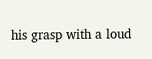his grasp with a loud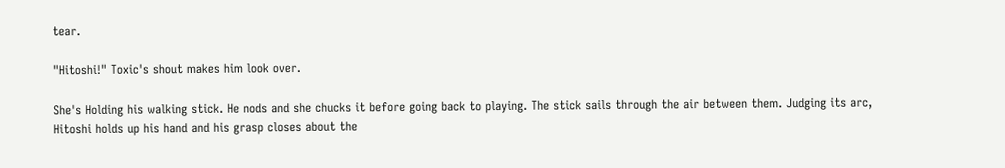tear.

"Hitoshi!" Toxic's shout makes him look over.

She's Holding his walking stick. He nods and she chucks it before going back to playing. The stick sails through the air between them. Judging its arc, Hitoshi holds up his hand and his grasp closes about the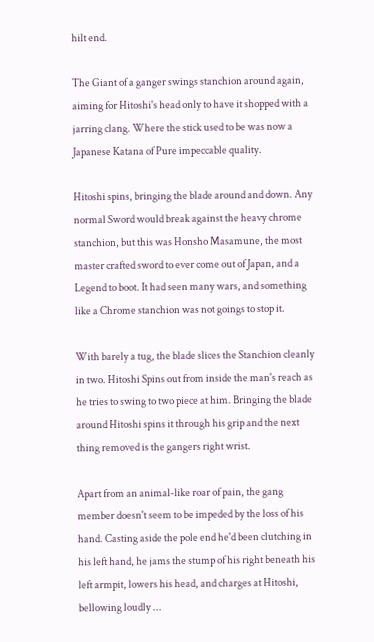hilt end.

The Giant of a ganger swings stanchion around again, aiming for Hitoshi's head only to have it shopped with a jarring clang. Where the stick used to be was now a Japanese Katana of Pure impeccable quality.

Hitoshi spins, bringing the blade around and down. Any normal Sword would break against the heavy chrome stanchion, but this was Honsho Masamune, the most master crafted sword to ever come out of Japan, and a Legend to boot. It had seen many wars, and something like a Chrome stanchion was not goings to stop it.

With barely a tug, the blade slices the Stanchion cleanly in two. Hitoshi Spins out from inside the man's reach as he tries to swing to two piece at him. Bringing the blade around Hitoshi spins it through his grip and the next thing removed is the gangers right wrist.

Apart from an animal-like roar of pain, the gang member doesn't seem to be impeded by the loss of his hand. Casting aside the pole end he'd been clutching in his left hand, he jams the stump of his right beneath his left armpit, lowers his head, and charges at Hitoshi, bellowing loudly ...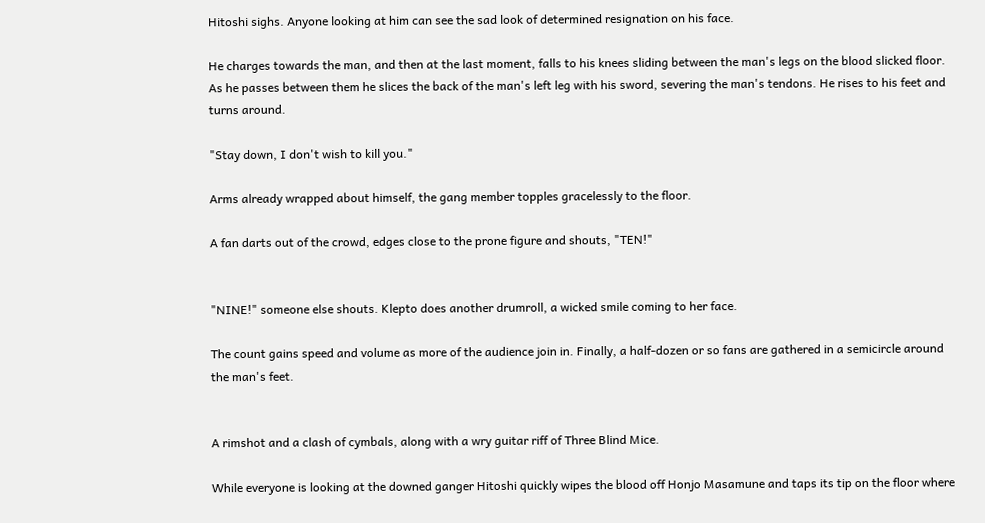Hitoshi sighs. Anyone looking at him can see the sad look of determined resignation on his face.

He charges towards the man, and then at the last moment, falls to his knees sliding between the man's legs on the blood slicked floor. As he passes between them he slices the back of the man's left leg with his sword, severing the man's tendons. He rises to his feet and turns around.

"Stay down, I don't wish to kill you."

Arms already wrapped about himself, the gang member topples gracelessly to the floor.

A fan darts out of the crowd, edges close to the prone figure and shouts, "TEN!"


"NINE!" someone else shouts. Klepto does another drumroll, a wicked smile coming to her face.

The count gains speed and volume as more of the audience join in. Finally, a half-dozen or so fans are gathered in a semicircle around the man's feet.


A rimshot and a clash of cymbals, along with a wry guitar riff of Three Blind Mice.

While everyone is looking at the downed ganger Hitoshi quickly wipes the blood off Honjo Masamune and taps its tip on the floor where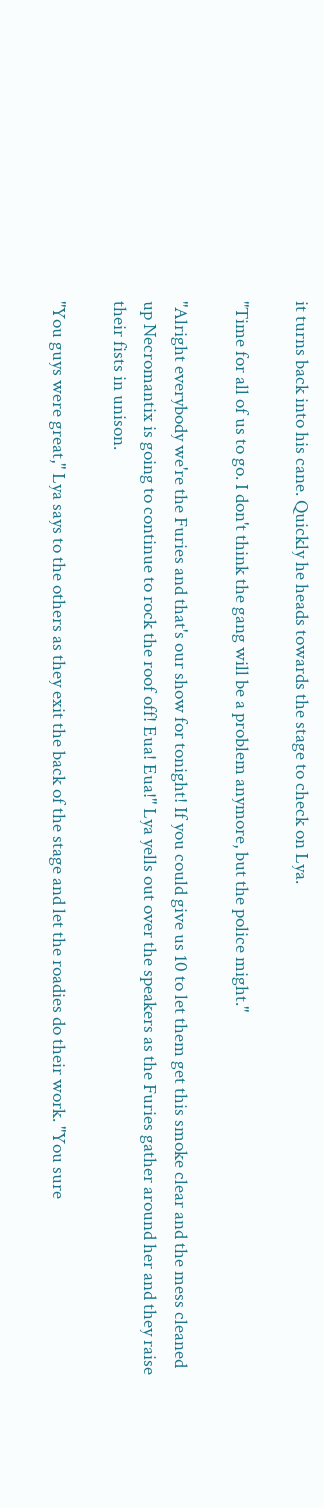it turns back into his cane. Quickly he heads towards the stage to check on Lya.

"Time for all of us to go. I don't think the gang will be a problem anymore, but the police might."

"Alright everybody we're the Furies and that's our show for tonight! If you could give us 10 to let them get this smoke clear and the mess cleaned up Necromantix is going to continue to rock the roof off! Eua! Eua!" Lya yells out over the speakers as the Furies gather around her and they raise their fists in unison.

"You guys were great," Lya says to the others as they exit the back of the stage and let the roadies do their work. "You sure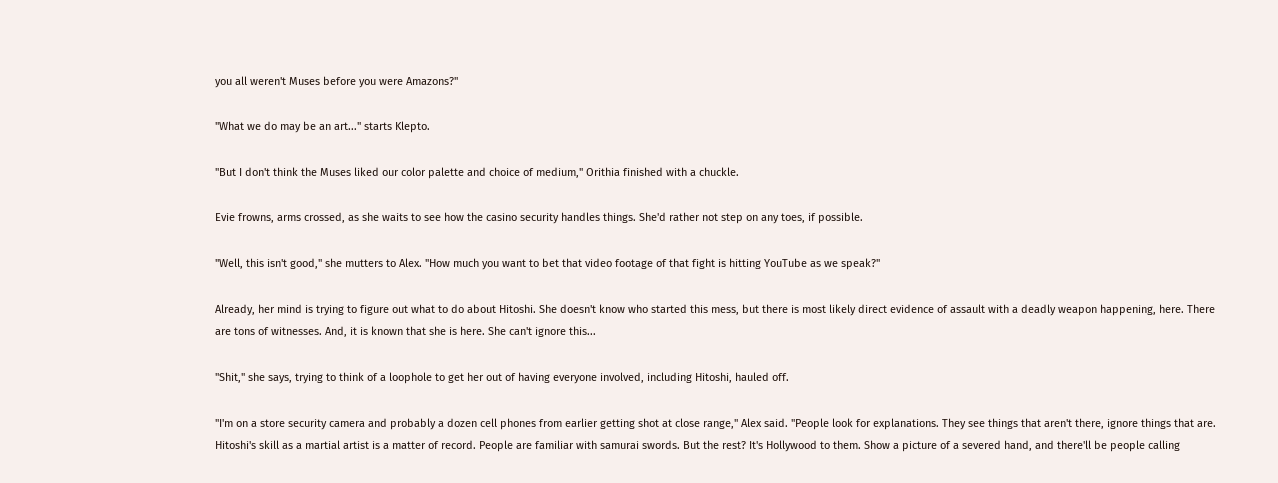you all weren't Muses before you were Amazons?"

"What we do may be an art..." starts Klepto.

"But I don't think the Muses liked our color palette and choice of medium," Orithia finished with a chuckle.

Evie frowns, arms crossed, as she waits to see how the casino security handles things. She'd rather not step on any toes, if possible.

"Well, this isn't good," she mutters to Alex. "How much you want to bet that video footage of that fight is hitting YouTube as we speak?"

Already, her mind is trying to figure out what to do about Hitoshi. She doesn't know who started this mess, but there is most likely direct evidence of assault with a deadly weapon happening, here. There are tons of witnesses. And, it is known that she is here. She can't ignore this...

"Shit," she says, trying to think of a loophole to get her out of having everyone involved, including Hitoshi, hauled off.

"I'm on a store security camera and probably a dozen cell phones from earlier getting shot at close range," Alex said. "People look for explanations. They see things that aren't there, ignore things that are. Hitoshi's skill as a martial artist is a matter of record. People are familiar with samurai swords. But the rest? It's Hollywood to them. Show a picture of a severed hand, and there'll be people calling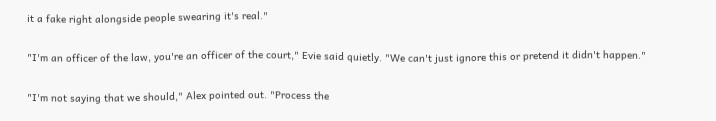it a fake right alongside people swearing it's real."

"I'm an officer of the law, you're an officer of the court," Evie said quietly. "We can't just ignore this or pretend it didn't happen."

"I'm not saying that we should," Alex pointed out. "Process the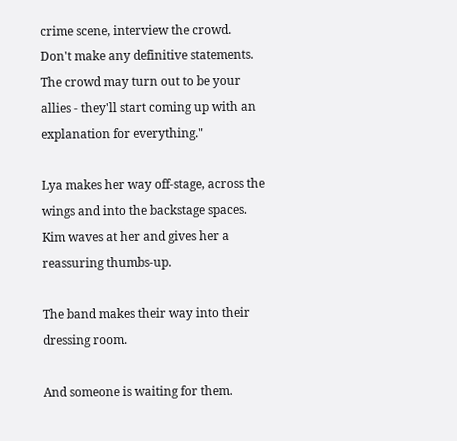crime scene, interview the crowd. Don't make any definitive statements. The crowd may turn out to be your allies - they'll start coming up with an explanation for everything."

Lya makes her way off-stage, across the wings and into the backstage spaces. Kim waves at her and gives her a reassuring thumbs-up.

The band makes their way into their dressing room.

And someone is waiting for them.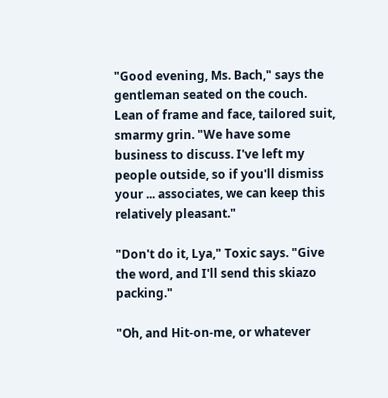"Good evening, Ms. Bach," says the gentleman seated on the couch. Lean of frame and face, tailored suit, smarmy grin. "We have some business to discuss. I've left my people outside, so if you'll dismiss your ... associates, we can keep this relatively pleasant."

"Don't do it, Lya," Toxic says. "Give the word, and I'll send this skiazo packing."

"Oh, and Hit-on-me, or whatever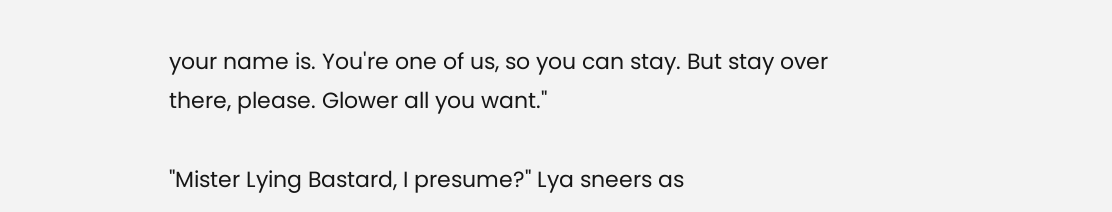your name is. You're one of us, so you can stay. But stay over there, please. Glower all you want."

"Mister Lying Bastard, I presume?" Lya sneers as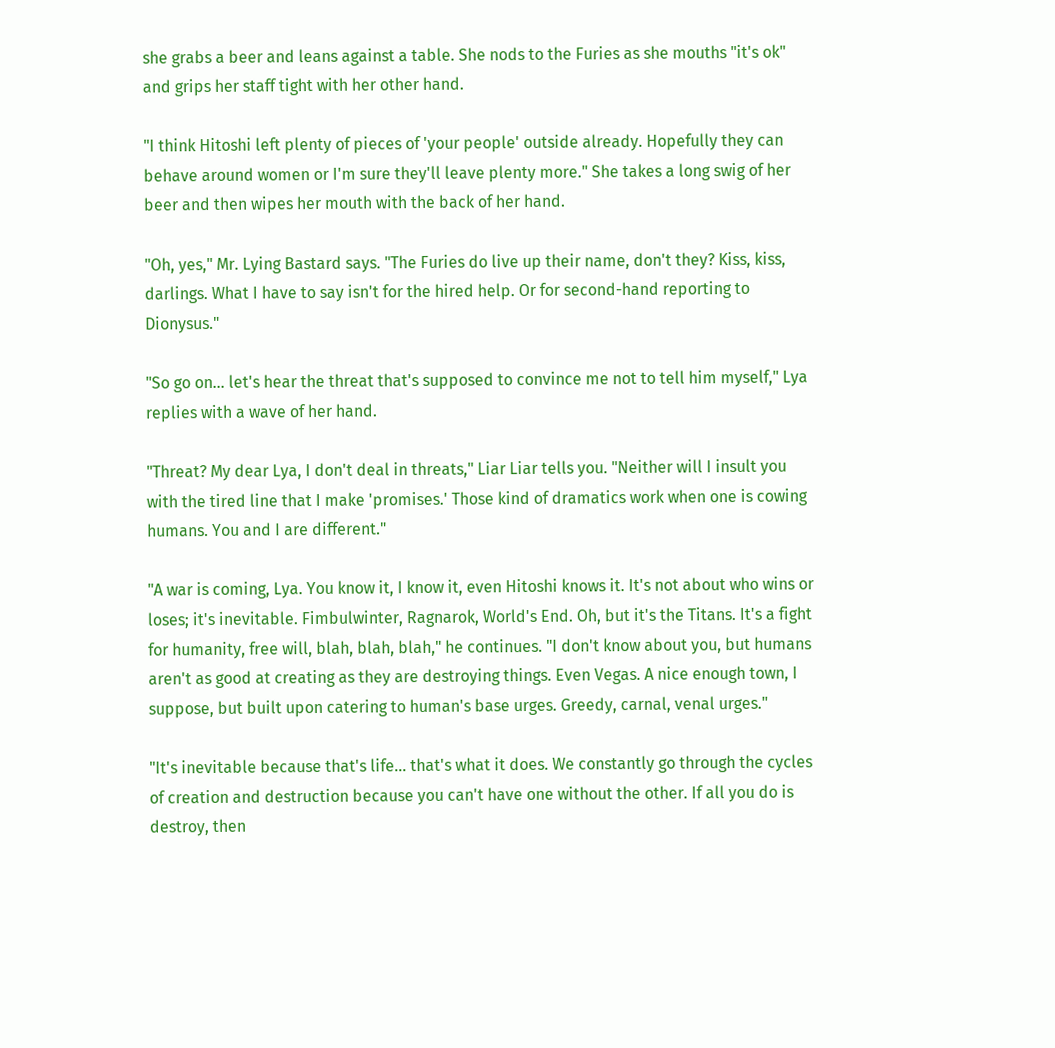she grabs a beer and leans against a table. She nods to the Furies as she mouths "it's ok" and grips her staff tight with her other hand.

"I think Hitoshi left plenty of pieces of 'your people' outside already. Hopefully they can behave around women or I'm sure they'll leave plenty more." She takes a long swig of her beer and then wipes her mouth with the back of her hand.

"Oh, yes," Mr. Lying Bastard says. "The Furies do live up their name, don't they? Kiss, kiss, darlings. What I have to say isn't for the hired help. Or for second-hand reporting to Dionysus."

"So go on... let's hear the threat that's supposed to convince me not to tell him myself," Lya replies with a wave of her hand.

"Threat? My dear Lya, I don't deal in threats," Liar Liar tells you. "Neither will I insult you with the tired line that I make 'promises.' Those kind of dramatics work when one is cowing humans. You and I are different."

"A war is coming, Lya. You know it, I know it, even Hitoshi knows it. It's not about who wins or loses; it's inevitable. Fimbulwinter, Ragnarok, World's End. Oh, but it's the Titans. It's a fight for humanity, free will, blah, blah, blah," he continues. "I don't know about you, but humans aren't as good at creating as they are destroying things. Even Vegas. A nice enough town, I suppose, but built upon catering to human's base urges. Greedy, carnal, venal urges."

"It's inevitable because that's life... that's what it does. We constantly go through the cycles of creation and destruction because you can't have one without the other. If all you do is destroy, then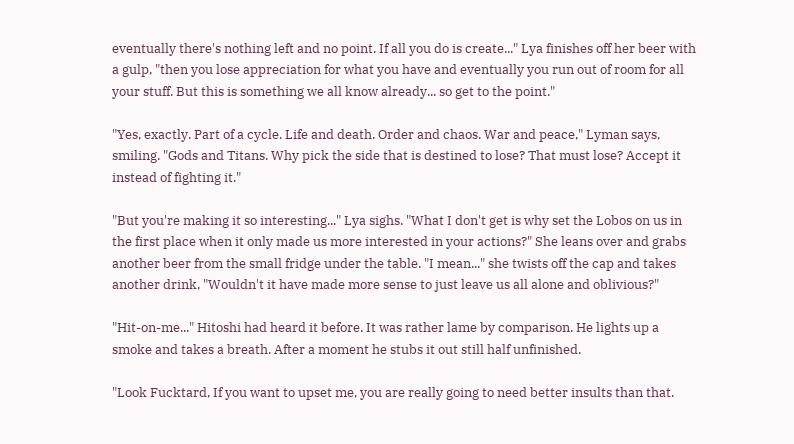eventually there's nothing left and no point. If all you do is create..." Lya finishes off her beer with a gulp, "then you lose appreciation for what you have and eventually you run out of room for all your stuff. But this is something we all know already... so get to the point."

"Yes, exactly. Part of a cycle. Life and death. Order and chaos. War and peace," Lyman says, smiling. "Gods and Titans. Why pick the side that is destined to lose? That must lose? Accept it instead of fighting it."

"But you're making it so interesting..." Lya sighs. "What I don't get is why set the Lobos on us in the first place when it only made us more interested in your actions?" She leans over and grabs another beer from the small fridge under the table. "I mean..." she twists off the cap and takes another drink, "Wouldn't it have made more sense to just leave us all alone and oblivious?"

"Hit-on-me..." Hitoshi had heard it before. It was rather lame by comparison. He lights up a smoke and takes a breath. After a moment he stubs it out still half unfinished.

"Look Fucktard, If you want to upset me, you are really going to need better insults than that.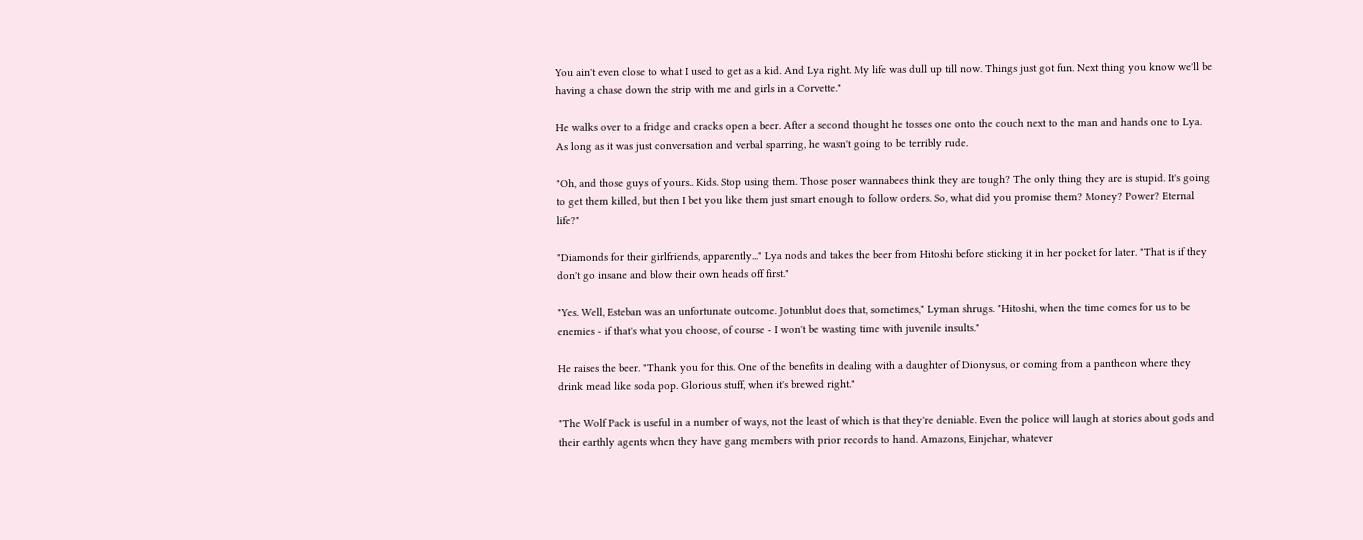You ain't even close to what I used to get as a kid. And Lya right. My life was dull up till now. Things just got fun. Next thing you know we'll be having a chase down the strip with me and girls in a Corvette."

He walks over to a fridge and cracks open a beer. After a second thought he tosses one onto the couch next to the man and hands one to Lya. As long as it was just conversation and verbal sparring, he wasn't going to be terribly rude.

"Oh, and those guys of yours.. Kids. Stop using them. Those poser wannabees think they are tough? The only thing they are is stupid. It's going to get them killed, but then I bet you like them just smart enough to follow orders. So, what did you promise them? Money? Power? Eternal life?"

"Diamonds for their girlfriends, apparently..." Lya nods and takes the beer from Hitoshi before sticking it in her pocket for later. "That is if they don't go insane and blow their own heads off first."

"Yes. Well, Esteban was an unfortunate outcome. Jotunblut does that, sometimes," Lyman shrugs. "Hitoshi, when the time comes for us to be enemies - if that's what you choose, of course - I won't be wasting time with juvenile insults."

He raises the beer. "Thank you for this. One of the benefits in dealing with a daughter of Dionysus, or coming from a pantheon where they drink mead like soda pop. Glorious stuff, when it's brewed right."

"The Wolf Pack is useful in a number of ways, not the least of which is that they're deniable. Even the police will laugh at stories about gods and their earthly agents when they have gang members with prior records to hand. Amazons, Einjehar, whatever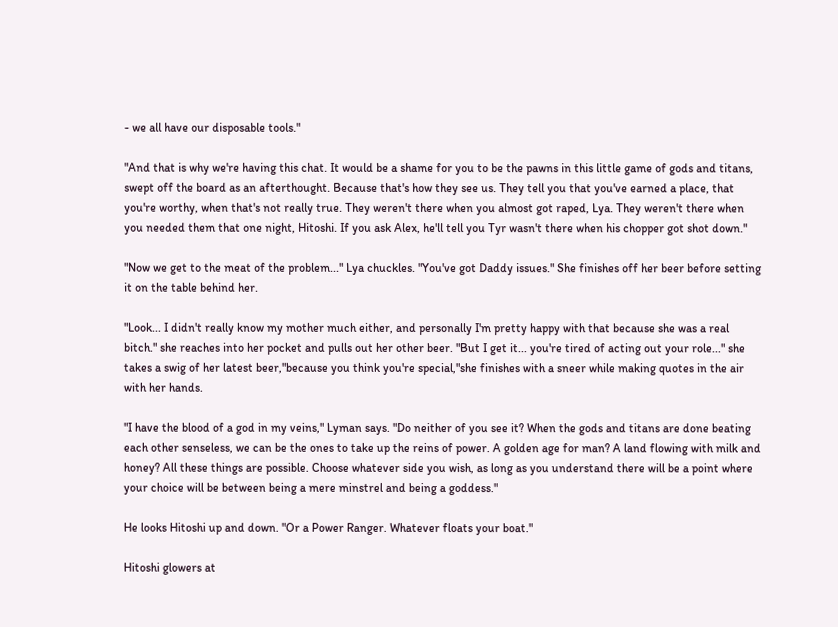- we all have our disposable tools."

"And that is why we're having this chat. It would be a shame for you to be the pawns in this little game of gods and titans, swept off the board as an afterthought. Because that's how they see us. They tell you that you've earned a place, that you're worthy, when that's not really true. They weren't there when you almost got raped, Lya. They weren't there when you needed them that one night, Hitoshi. If you ask Alex, he'll tell you Tyr wasn't there when his chopper got shot down."

"Now we get to the meat of the problem..." Lya chuckles. "You've got Daddy issues." She finishes off her beer before setting it on the table behind her.

"Look... I didn't really know my mother much either, and personally I'm pretty happy with that because she was a real bitch." she reaches into her pocket and pulls out her other beer. "But I get it... you're tired of acting out your role..." she takes a swig of her latest beer,"because you think you're special,"she finishes with a sneer while making quotes in the air with her hands.

"I have the blood of a god in my veins," Lyman says. "Do neither of you see it? When the gods and titans are done beating each other senseless, we can be the ones to take up the reins of power. A golden age for man? A land flowing with milk and honey? All these things are possible. Choose whatever side you wish, as long as you understand there will be a point where your choice will be between being a mere minstrel and being a goddess."

He looks Hitoshi up and down. "Or a Power Ranger. Whatever floats your boat."

Hitoshi glowers at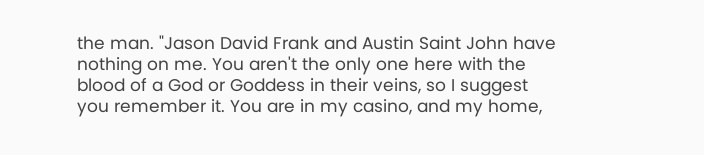the man. "Jason David Frank and Austin Saint John have nothing on me. You aren't the only one here with the blood of a God or Goddess in their veins, so I suggest you remember it. You are in my casino, and my home,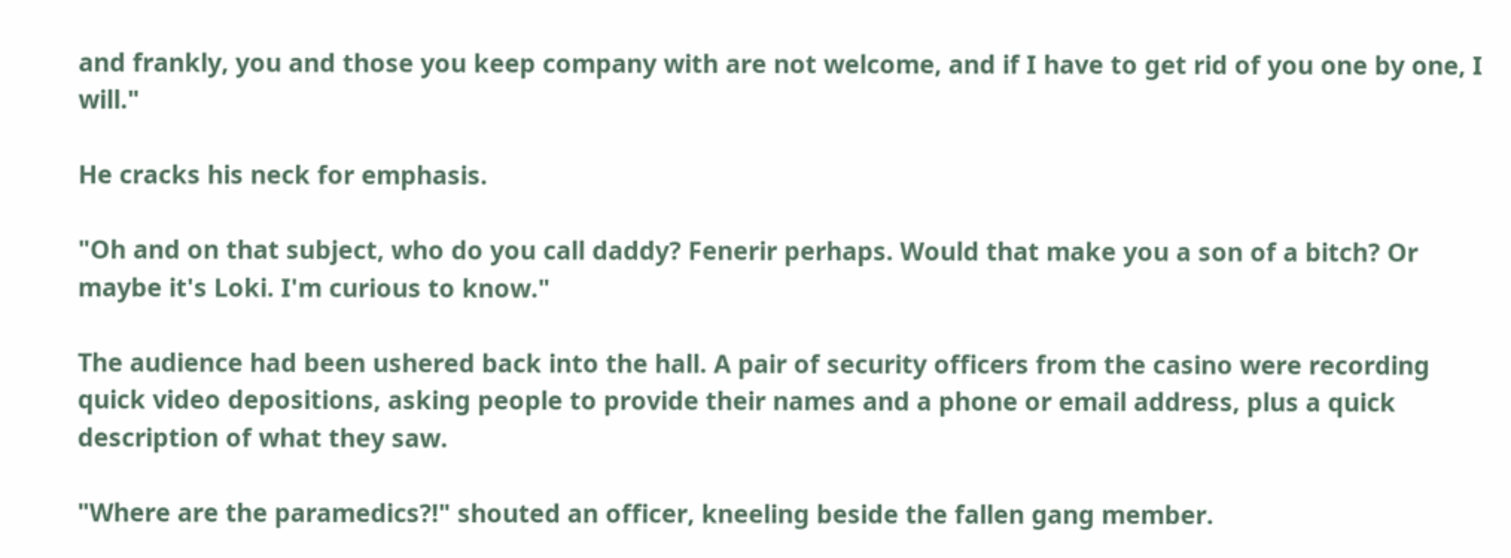and frankly, you and those you keep company with are not welcome, and if I have to get rid of you one by one, I will."

He cracks his neck for emphasis.

"Oh and on that subject, who do you call daddy? Fenerir perhaps. Would that make you a son of a bitch? Or maybe it's Loki. I'm curious to know."

The audience had been ushered back into the hall. A pair of security officers from the casino were recording quick video depositions, asking people to provide their names and a phone or email address, plus a quick description of what they saw.

"Where are the paramedics?!" shouted an officer, kneeling beside the fallen gang member.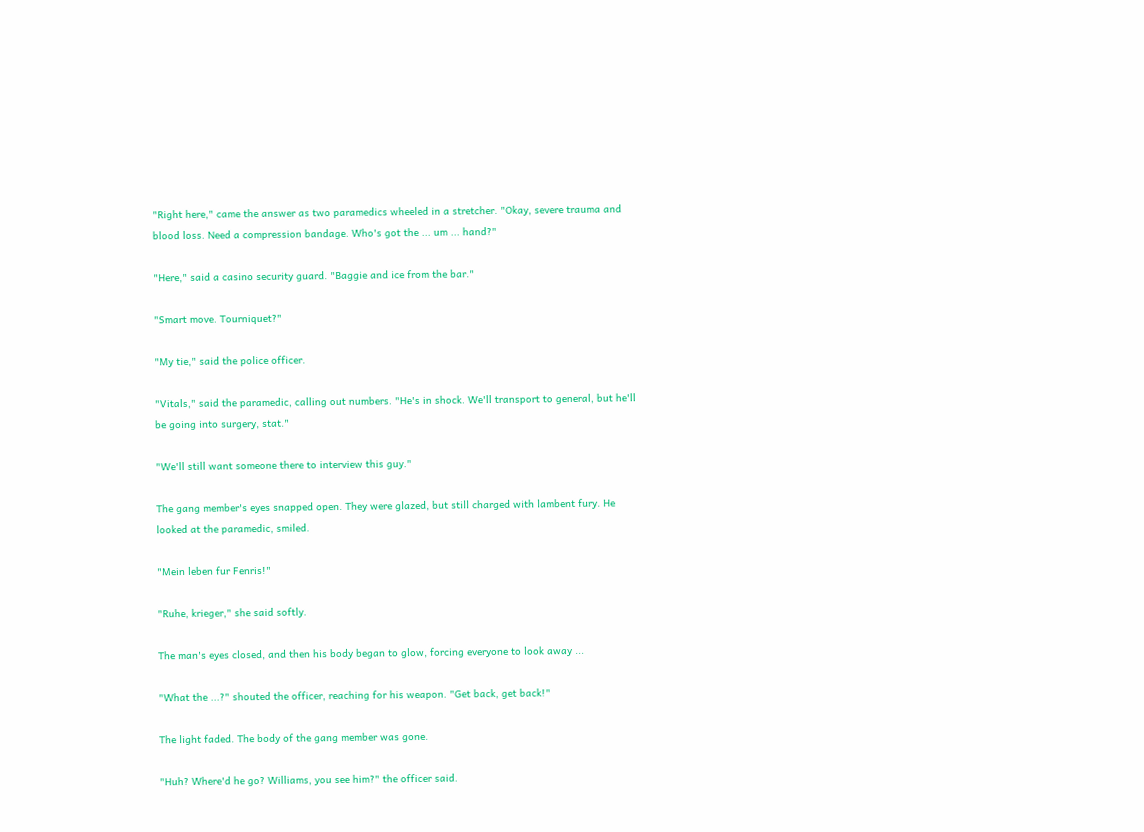"Right here," came the answer as two paramedics wheeled in a stretcher. "Okay, severe trauma and blood loss. Need a compression bandage. Who's got the ... um ... hand?"

"Here," said a casino security guard. "Baggie and ice from the bar."

"Smart move. Tourniquet?"

"My tie," said the police officer.

"Vitals," said the paramedic, calling out numbers. "He's in shock. We'll transport to general, but he'll be going into surgery, stat."

"We'll still want someone there to interview this guy."

The gang member's eyes snapped open. They were glazed, but still charged with lambent fury. He looked at the paramedic, smiled.

"Mein leben fur Fenris!"

"Ruhe, krieger," she said softly.

The man's eyes closed, and then his body began to glow, forcing everyone to look away ...

"What the ...?" shouted the officer, reaching for his weapon. "Get back, get back!"

The light faded. The body of the gang member was gone.

"Huh? Where'd he go? Williams, you see him?" the officer said.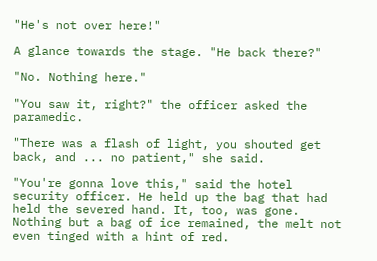"He's not over here!"

A glance towards the stage. "He back there?"

"No. Nothing here."

"You saw it, right?" the officer asked the paramedic.

"There was a flash of light, you shouted get back, and ... no patient," she said.

"You're gonna love this," said the hotel security officer. He held up the bag that had held the severed hand. It, too, was gone. Nothing but a bag of ice remained, the melt not even tinged with a hint of red.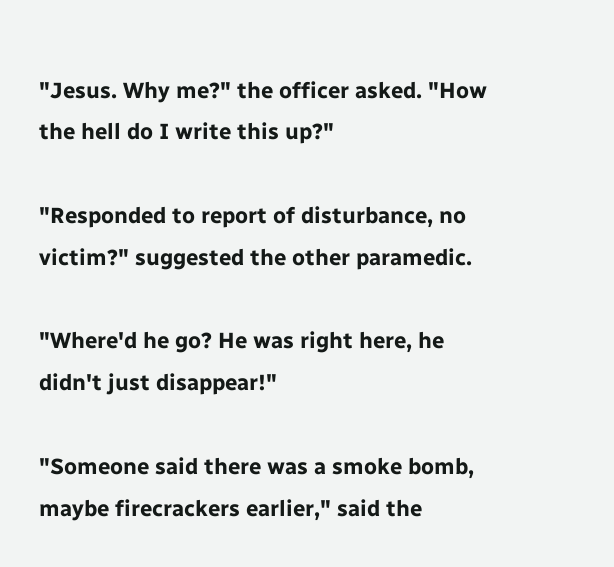"Jesus. Why me?" the officer asked. "How the hell do I write this up?"

"Responded to report of disturbance, no victim?" suggested the other paramedic.

"Where'd he go? He was right here, he didn't just disappear!"

"Someone said there was a smoke bomb, maybe firecrackers earlier," said the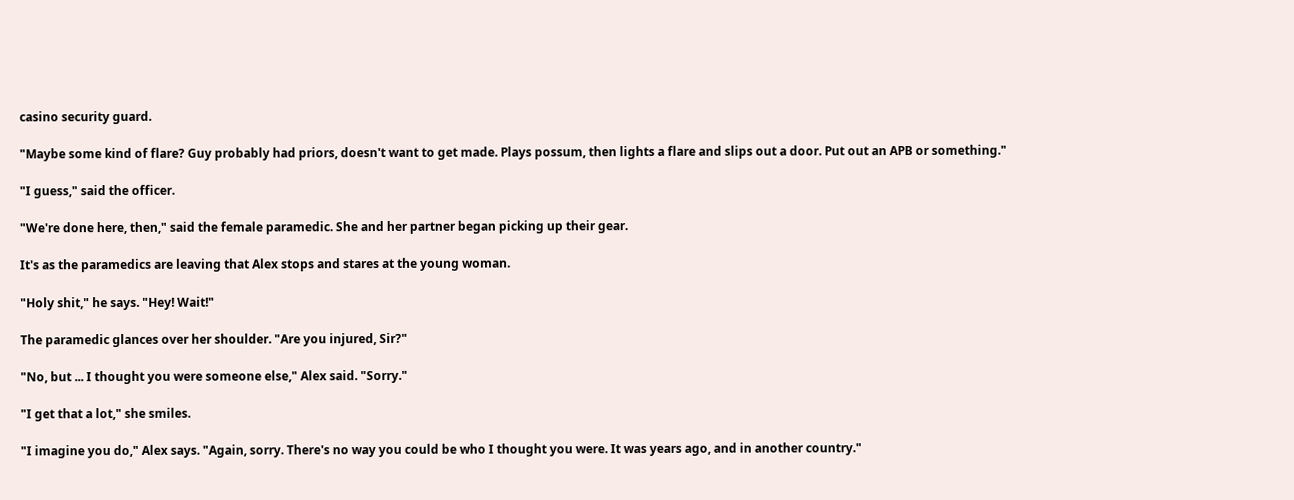casino security guard.

"Maybe some kind of flare? Guy probably had priors, doesn't want to get made. Plays possum, then lights a flare and slips out a door. Put out an APB or something."

"I guess," said the officer.

"We're done here, then," said the female paramedic. She and her partner began picking up their gear.

It's as the paramedics are leaving that Alex stops and stares at the young woman.

"Holy shit," he says. "Hey! Wait!"

The paramedic glances over her shoulder. "Are you injured, Sir?"

"No, but ... I thought you were someone else," Alex said. "Sorry."

"I get that a lot," she smiles.

"I imagine you do," Alex says. "Again, sorry. There's no way you could be who I thought you were. It was years ago, and in another country."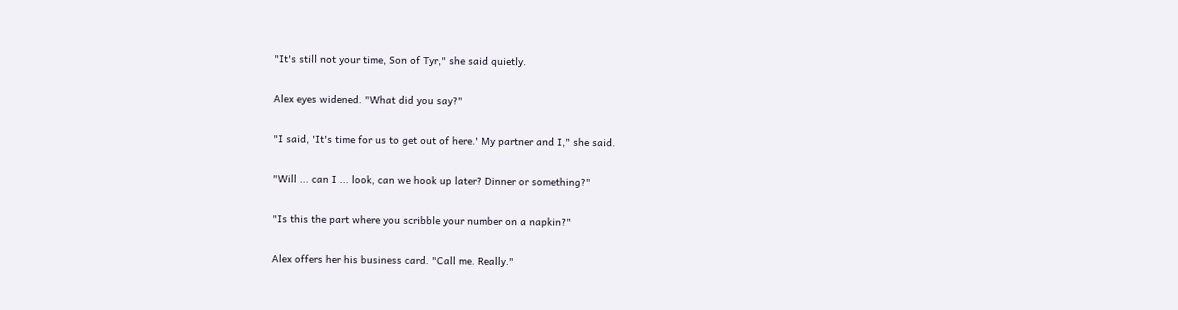"It's still not your time, Son of Tyr," she said quietly.

Alex eyes widened. "What did you say?"

"I said, 'It's time for us to get out of here.' My partner and I," she said.

"Will ... can I ... look, can we hook up later? Dinner or something?"

"Is this the part where you scribble your number on a napkin?"

Alex offers her his business card. "Call me. Really."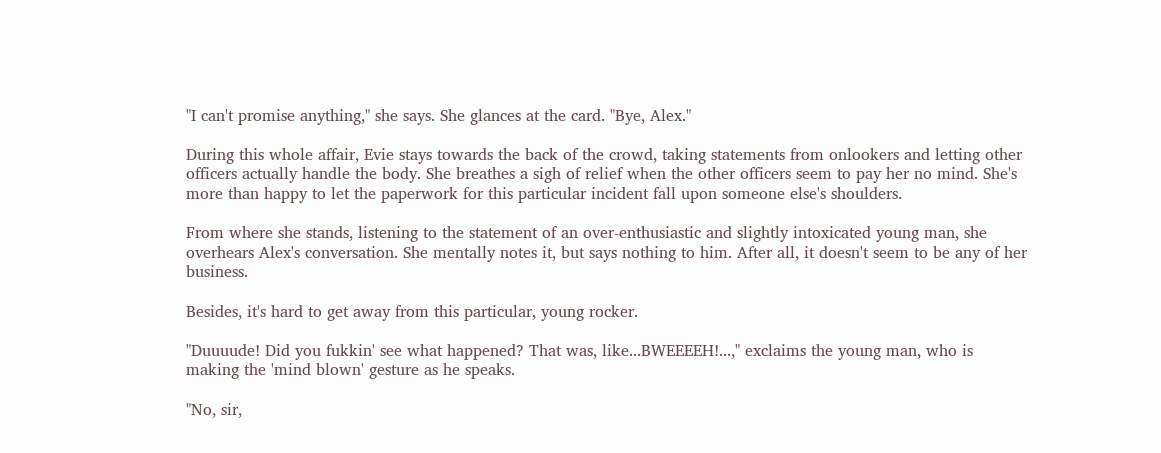"I can't promise anything," she says. She glances at the card. "Bye, Alex."

During this whole affair, Evie stays towards the back of the crowd, taking statements from onlookers and letting other officers actually handle the body. She breathes a sigh of relief when the other officers seem to pay her no mind. She's more than happy to let the paperwork for this particular incident fall upon someone else's shoulders.

From where she stands, listening to the statement of an over-enthusiastic and slightly intoxicated young man, she overhears Alex's conversation. She mentally notes it, but says nothing to him. After all, it doesn't seem to be any of her business.

Besides, it's hard to get away from this particular, young rocker.

"Duuuude! Did you fukkin' see what happened? That was, like...BWEEEEH!...," exclaims the young man, who is making the 'mind blown' gesture as he speaks.

"No, sir,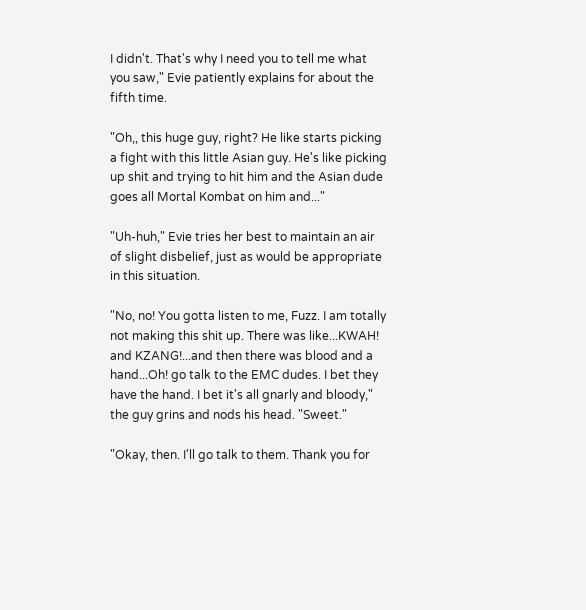I didn't. That's why I need you to tell me what you saw," Evie patiently explains for about the fifth time.

"Oh,, this huge guy, right? He like starts picking a fight with this little Asian guy. He's like picking up shit and trying to hit him and the Asian dude goes all Mortal Kombat on him and..."

"Uh-huh," Evie tries her best to maintain an air of slight disbelief, just as would be appropriate in this situation.

"No, no! You gotta listen to me, Fuzz. I am totally not making this shit up. There was like...KWAH! and KZANG!...and then there was blood and a hand...Oh! go talk to the EMC dudes. I bet they have the hand. I bet it's all gnarly and bloody," the guy grins and nods his head. "Sweet."

"Okay, then. I'll go talk to them. Thank you for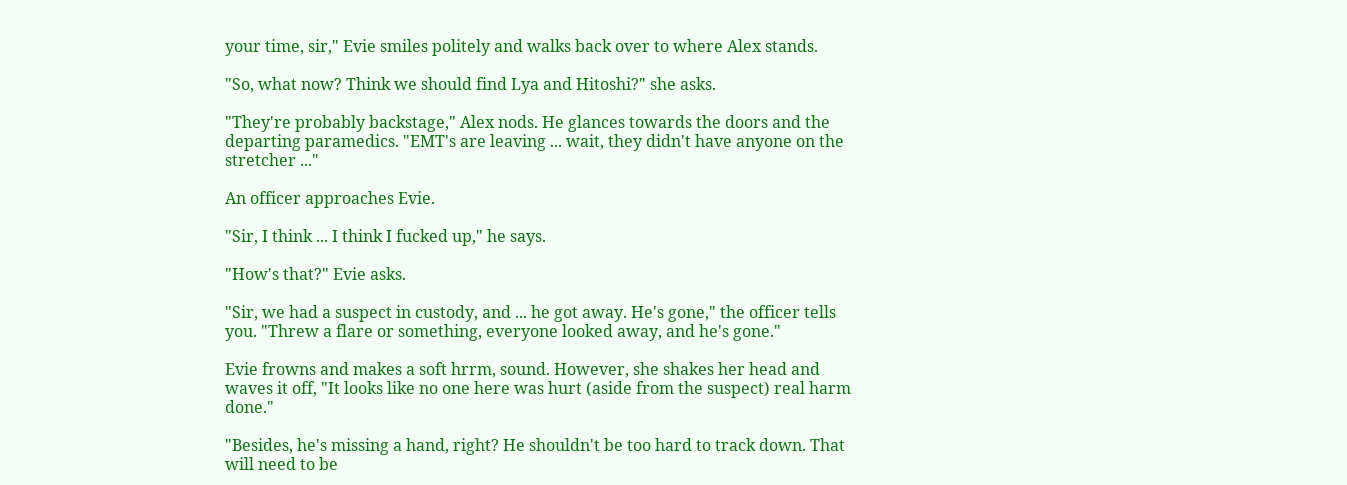your time, sir," Evie smiles politely and walks back over to where Alex stands.

"So, what now? Think we should find Lya and Hitoshi?" she asks.

"They're probably backstage," Alex nods. He glances towards the doors and the departing paramedics. "EMT's are leaving ... wait, they didn't have anyone on the stretcher ..."

An officer approaches Evie.

"Sir, I think ... I think I fucked up," he says.

"How's that?" Evie asks.

"Sir, we had a suspect in custody, and ... he got away. He's gone," the officer tells you. "Threw a flare or something, everyone looked away, and he's gone."

Evie frowns and makes a soft hrrm, sound. However, she shakes her head and waves it off, "It looks like no one here was hurt (aside from the suspect) real harm done."

"Besides, he's missing a hand, right? He shouldn't be too hard to track down. That will need to be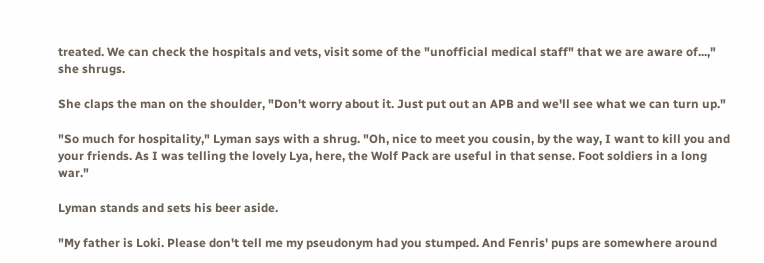treated. We can check the hospitals and vets, visit some of the "unofficial medical staff" that we are aware of...," she shrugs.

She claps the man on the shoulder, "Don't worry about it. Just put out an APB and we'll see what we can turn up."

"So much for hospitality," Lyman says with a shrug. "Oh, nice to meet you cousin, by the way, I want to kill you and your friends. As I was telling the lovely Lya, here, the Wolf Pack are useful in that sense. Foot soldiers in a long war."

Lyman stands and sets his beer aside.

"My father is Loki. Please don't tell me my pseudonym had you stumped. And Fenris' pups are somewhere around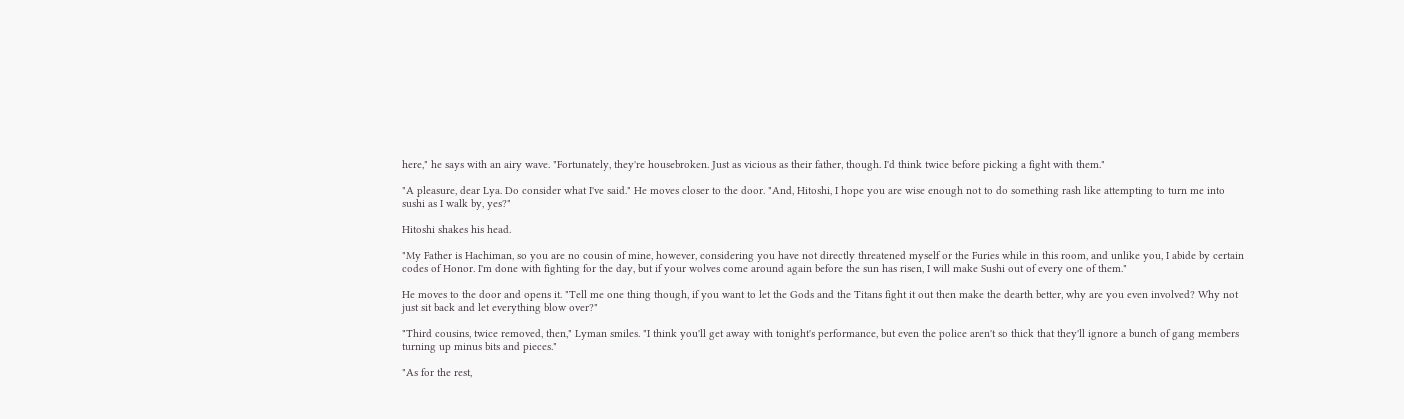here," he says with an airy wave. "Fortunately, they're housebroken. Just as vicious as their father, though. I'd think twice before picking a fight with them."

"A pleasure, dear Lya. Do consider what I've said." He moves closer to the door. "And, Hitoshi, I hope you are wise enough not to do something rash like attempting to turn me into sushi as I walk by, yes?"

Hitoshi shakes his head.

"My Father is Hachiman, so you are no cousin of mine, however, considering you have not directly threatened myself or the Furies while in this room, and unlike you, I abide by certain codes of Honor. I'm done with fighting for the day, but if your wolves come around again before the sun has risen, I will make Sushi out of every one of them."

He moves to the door and opens it. "Tell me one thing though, if you want to let the Gods and the Titans fight it out then make the dearth better, why are you even involved? Why not just sit back and let everything blow over?"

"Third cousins, twice removed, then," Lyman smiles. "I think you'll get away with tonight's performance, but even the police aren't so thick that they'll ignore a bunch of gang members turning up minus bits and pieces."

"As for the rest,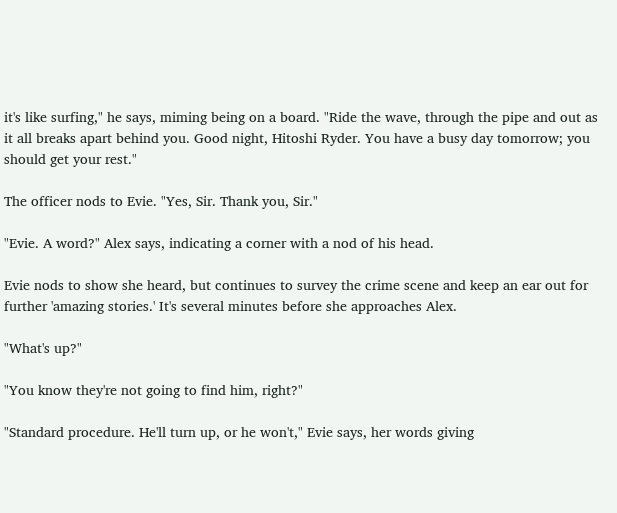it's like surfing," he says, miming being on a board. "Ride the wave, through the pipe and out as it all breaks apart behind you. Good night, Hitoshi Ryder. You have a busy day tomorrow; you should get your rest."

The officer nods to Evie. "Yes, Sir. Thank you, Sir."

"Evie. A word?" Alex says, indicating a corner with a nod of his head.

Evie nods to show she heard, but continues to survey the crime scene and keep an ear out for further 'amazing stories.' It's several minutes before she approaches Alex.

"What's up?"

"You know they're not going to find him, right?"

"Standard procedure. He'll turn up, or he won't," Evie says, her words giving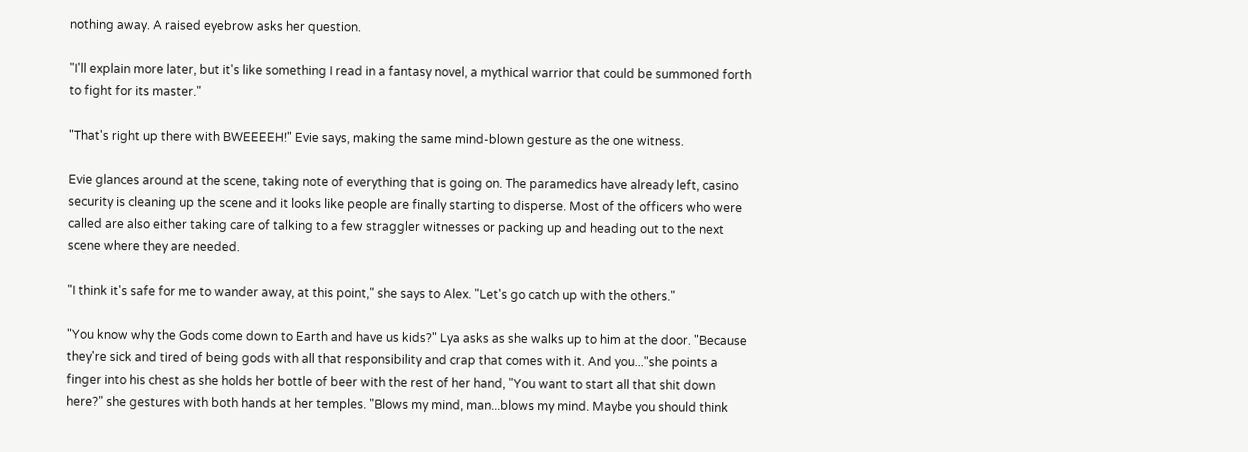nothing away. A raised eyebrow asks her question.

"I'll explain more later, but it's like something I read in a fantasy novel, a mythical warrior that could be summoned forth to fight for its master."

"That's right up there with BWEEEEH!" Evie says, making the same mind-blown gesture as the one witness.

Evie glances around at the scene, taking note of everything that is going on. The paramedics have already left, casino security is cleaning up the scene and it looks like people are finally starting to disperse. Most of the officers who were called are also either taking care of talking to a few straggler witnesses or packing up and heading out to the next scene where they are needed.

"I think it's safe for me to wander away, at this point," she says to Alex. "Let's go catch up with the others."

"You know why the Gods come down to Earth and have us kids?" Lya asks as she walks up to him at the door. "Because they're sick and tired of being gods with all that responsibility and crap that comes with it. And you..."she points a finger into his chest as she holds her bottle of beer with the rest of her hand, "You want to start all that shit down here?" she gestures with both hands at her temples. "Blows my mind, man...blows my mind. Maybe you should think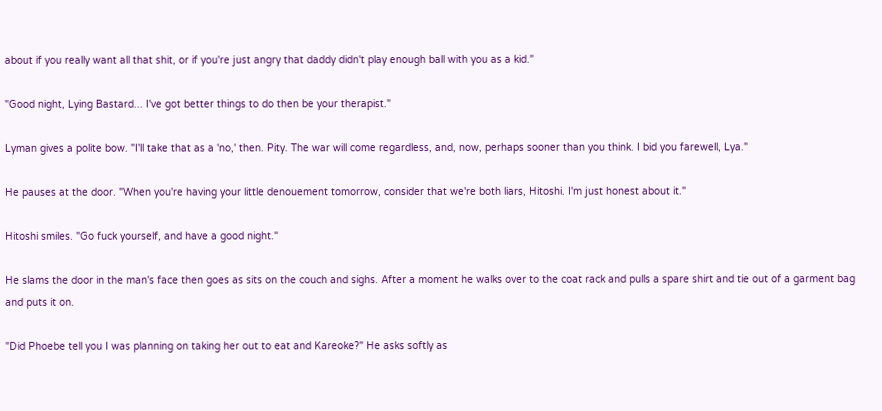about if you really want all that shit, or if you're just angry that daddy didn't play enough ball with you as a kid."

"Good night, Lying Bastard... I've got better things to do then be your therapist."

Lyman gives a polite bow. "I'll take that as a 'no,' then. Pity. The war will come regardless, and, now, perhaps sooner than you think. I bid you farewell, Lya."

He pauses at the door. "When you're having your little denouement tomorrow, consider that we're both liars, Hitoshi. I'm just honest about it."

Hitoshi smiles. "Go fuck yourself, and have a good night."

He slams the door in the man's face then goes as sits on the couch and sighs. After a moment he walks over to the coat rack and pulls a spare shirt and tie out of a garment bag and puts it on.

"Did Phoebe tell you I was planning on taking her out to eat and Kareoke?" He asks softly as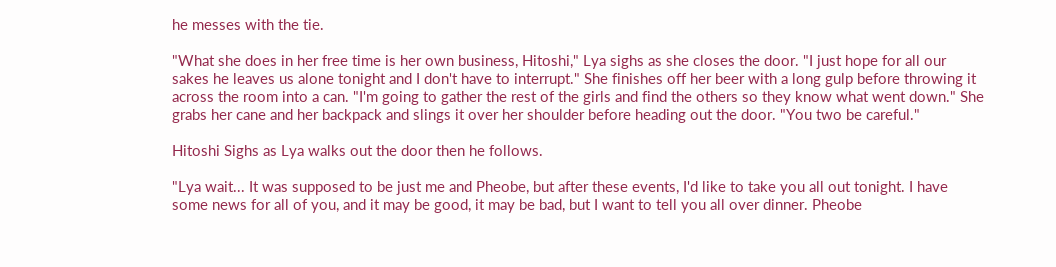he messes with the tie.

"What she does in her free time is her own business, Hitoshi," Lya sighs as she closes the door. "I just hope for all our sakes he leaves us alone tonight and I don't have to interrupt." She finishes off her beer with a long gulp before throwing it across the room into a can. "I'm going to gather the rest of the girls and find the others so they know what went down." She grabs her cane and her backpack and slings it over her shoulder before heading out the door. "You two be careful."

Hitoshi Sighs as Lya walks out the door then he follows.

"Lya wait... It was supposed to be just me and Pheobe, but after these events, I'd like to take you all out tonight. I have some news for all of you, and it may be good, it may be bad, but I want to tell you all over dinner. Pheobe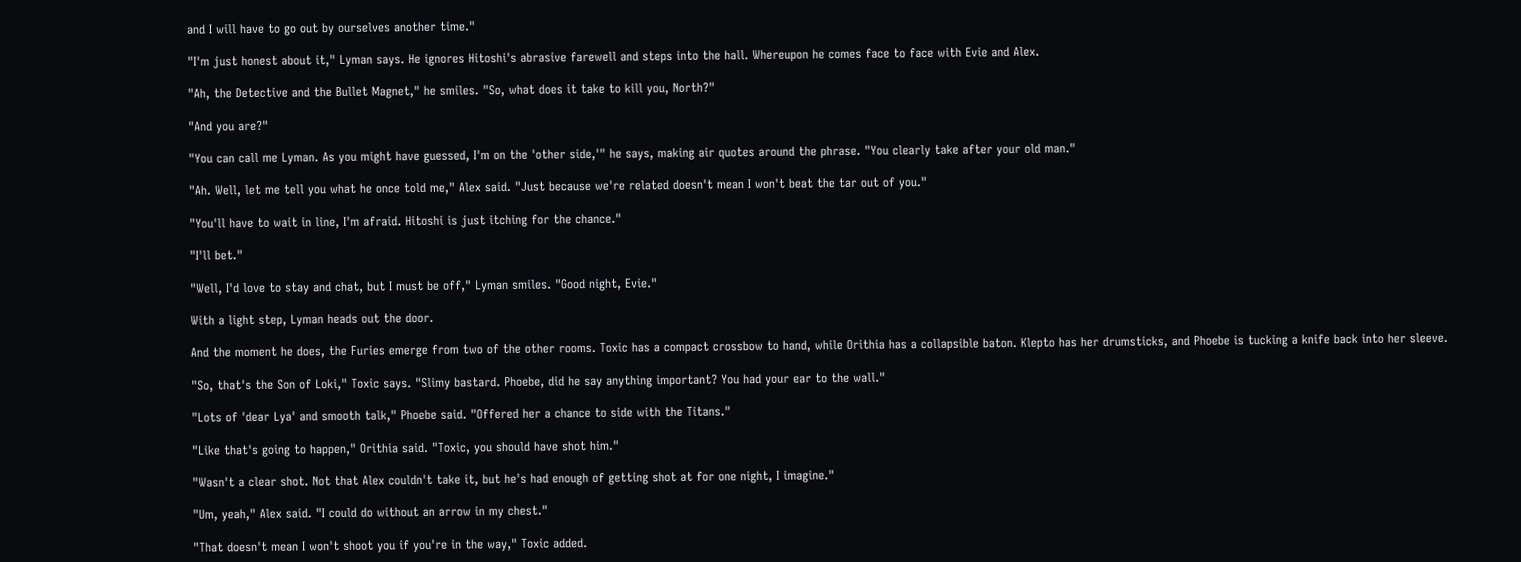and I will have to go out by ourselves another time."

"I'm just honest about it," Lyman says. He ignores Hitoshi's abrasive farewell and steps into the hall. Whereupon he comes face to face with Evie and Alex.

"Ah, the Detective and the Bullet Magnet," he smiles. "So, what does it take to kill you, North?"

"And you are?"

"You can call me Lyman. As you might have guessed, I'm on the 'other side,'" he says, making air quotes around the phrase. "You clearly take after your old man."

"Ah. Well, let me tell you what he once told me," Alex said. "Just because we're related doesn't mean I won't beat the tar out of you."

"You'll have to wait in line, I'm afraid. Hitoshi is just itching for the chance."

"I'll bet."

"Well, I'd love to stay and chat, but I must be off," Lyman smiles. "Good night, Evie."

With a light step, Lyman heads out the door.

And the moment he does, the Furies emerge from two of the other rooms. Toxic has a compact crossbow to hand, while Orithia has a collapsible baton. Klepto has her drumsticks, and Phoebe is tucking a knife back into her sleeve.

"So, that's the Son of Loki," Toxic says. "Slimy bastard. Phoebe, did he say anything important? You had your ear to the wall."

"Lots of 'dear Lya' and smooth talk," Phoebe said. "Offered her a chance to side with the Titans."

"Like that's going to happen," Orithia said. "Toxic, you should have shot him."

"Wasn't a clear shot. Not that Alex couldn't take it, but he's had enough of getting shot at for one night, I imagine."

"Um, yeah," Alex said. "I could do without an arrow in my chest."

"That doesn't mean I won't shoot you if you're in the way," Toxic added.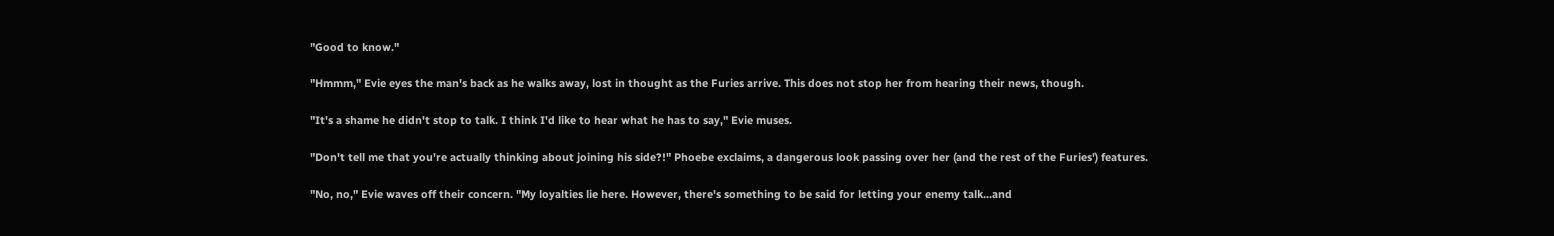"Good to know."

"Hmmm," Evie eyes the man's back as he walks away, lost in thought as the Furies arrive. This does not stop her from hearing their news, though.

"It's a shame he didn't stop to talk. I think I'd like to hear what he has to say," Evie muses.

"Don't tell me that you're actually thinking about joining his side?!" Phoebe exclaims, a dangerous look passing over her (and the rest of the Furies') features.

"No, no," Evie waves off their concern. "My loyalties lie here. However, there's something to be said for letting your enemy talk...and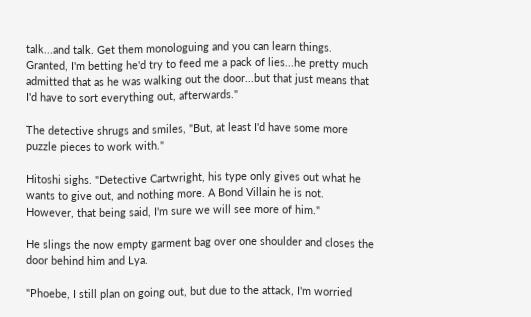talk...and talk. Get them monologuing and you can learn things. Granted, I'm betting he'd try to feed me a pack of lies...he pretty much admitted that as he was walking out the door...but that just means that I'd have to sort everything out, afterwards."

The detective shrugs and smiles, "But, at least I'd have some more puzzle pieces to work with."

Hitoshi sighs. "Detective Cartwright, his type only gives out what he wants to give out, and nothing more. A Bond Villain he is not. However, that being said, I'm sure we will see more of him."

He slings the now empty garment bag over one shoulder and closes the door behind him and Lya.

"Phoebe, I still plan on going out, but due to the attack, I'm worried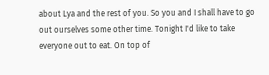about Lya and the rest of you. So you and I shall have to go out ourselves some other time. Tonight I'd like to take everyone out to eat. On top of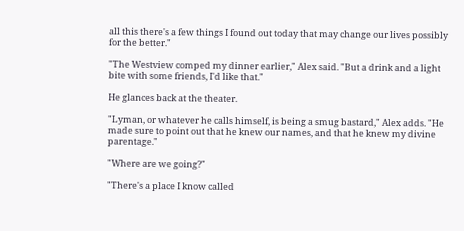all this there's a few things I found out today that may change our lives possibly for the better."

"The Westview comped my dinner earlier," Alex said. "But a drink and a light bite with some friends, I'd like that."

He glances back at the theater.

"Lyman, or whatever he calls himself, is being a smug bastard," Alex adds. "He made sure to point out that he knew our names, and that he knew my divine parentage."

"Where are we going?"

"There's a place I know called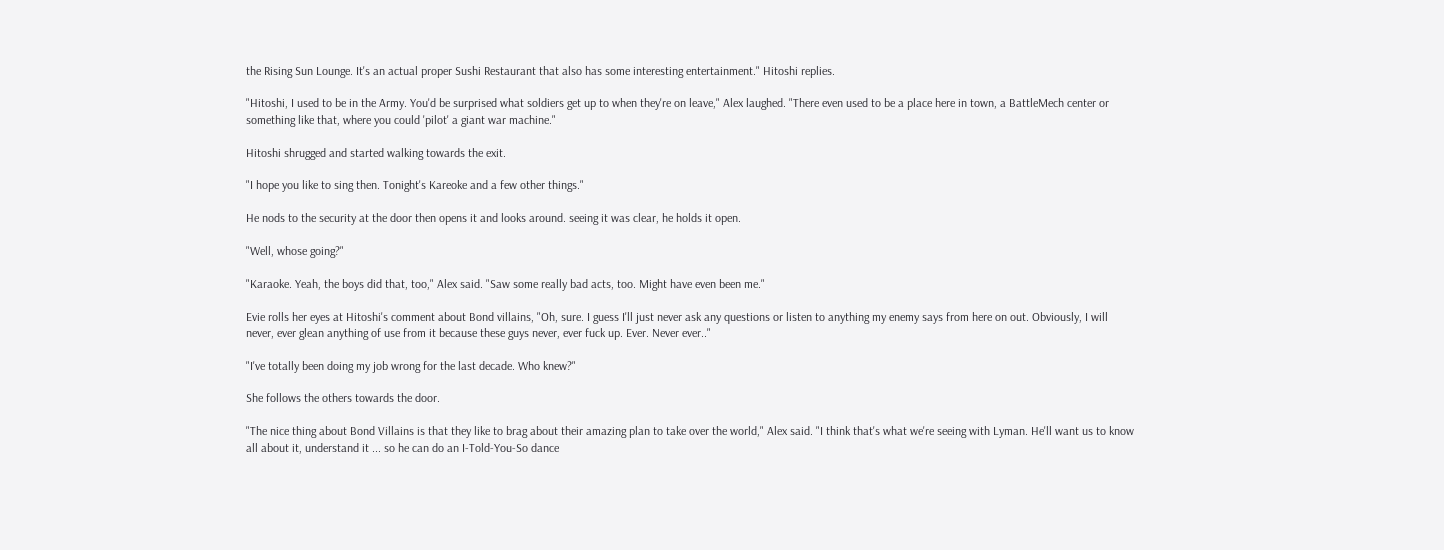the Rising Sun Lounge. It's an actual proper Sushi Restaurant that also has some interesting entertainment." Hitoshi replies.

"Hitoshi, I used to be in the Army. You'd be surprised what soldiers get up to when they're on leave," Alex laughed. "There even used to be a place here in town, a BattleMech center or something like that, where you could 'pilot' a giant war machine."

Hitoshi shrugged and started walking towards the exit.

"I hope you like to sing then. Tonight's Kareoke and a few other things."

He nods to the security at the door then opens it and looks around. seeing it was clear, he holds it open.

"Well, whose going?"

"Karaoke. Yeah, the boys did that, too," Alex said. "Saw some really bad acts, too. Might have even been me."

Evie rolls her eyes at Hitoshi's comment about Bond villains, "Oh, sure. I guess I'll just never ask any questions or listen to anything my enemy says from here on out. Obviously, I will never, ever glean anything of use from it because these guys never, ever fuck up. Ever. Never ever.."

"I've totally been doing my job wrong for the last decade. Who knew?"

She follows the others towards the door.

"The nice thing about Bond Villains is that they like to brag about their amazing plan to take over the world," Alex said. "I think that's what we're seeing with Lyman. He'll want us to know all about it, understand it ... so he can do an I-Told-You-So dance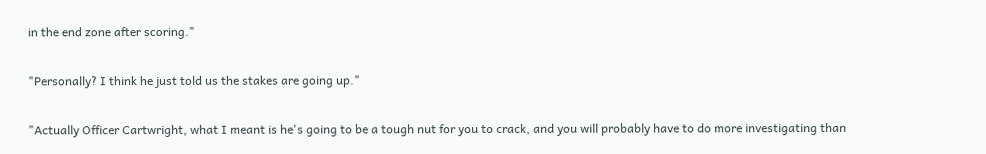in the end zone after scoring."

"Personally? I think he just told us the stakes are going up."

"Actually Officer Cartwright, what I meant is he's going to be a tough nut for you to crack, and you will probably have to do more investigating than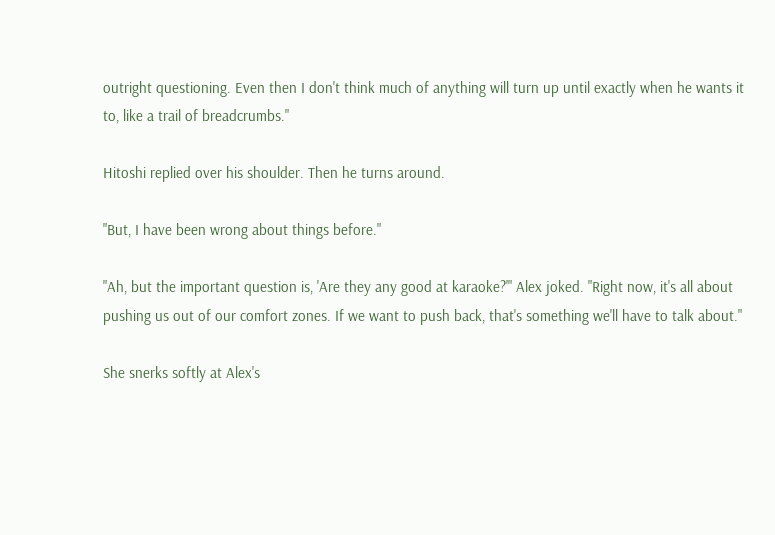outright questioning. Even then I don't think much of anything will turn up until exactly when he wants it to, like a trail of breadcrumbs."

Hitoshi replied over his shoulder. Then he turns around.

"But, I have been wrong about things before."

"Ah, but the important question is, 'Are they any good at karaoke?'" Alex joked. "Right now, it's all about pushing us out of our comfort zones. If we want to push back, that's something we'll have to talk about."

She snerks softly at Alex's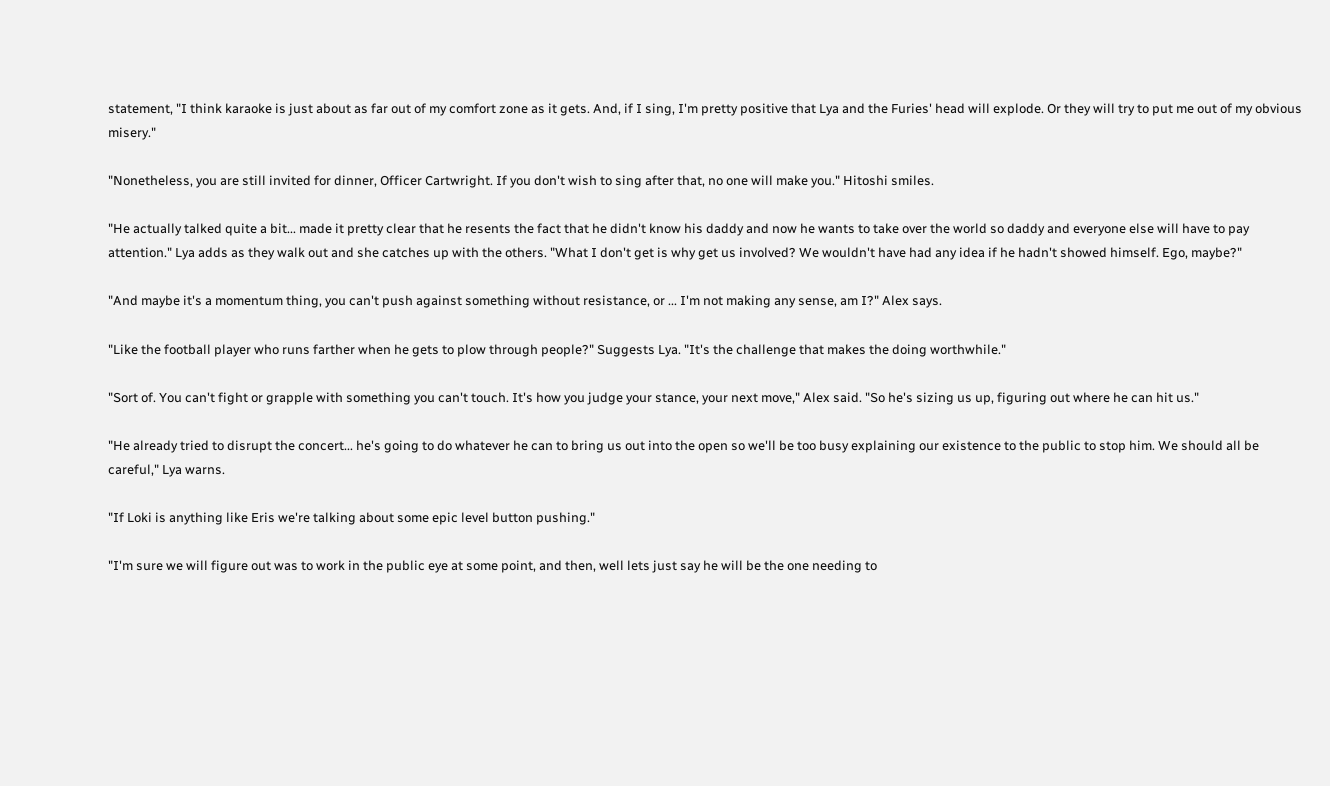statement, "I think karaoke is just about as far out of my comfort zone as it gets. And, if I sing, I'm pretty positive that Lya and the Furies' head will explode. Or they will try to put me out of my obvious misery."

"Nonetheless, you are still invited for dinner, Officer Cartwright. If you don't wish to sing after that, no one will make you." Hitoshi smiles.

"He actually talked quite a bit... made it pretty clear that he resents the fact that he didn't know his daddy and now he wants to take over the world so daddy and everyone else will have to pay attention." Lya adds as they walk out and she catches up with the others. "What I don't get is why get us involved? We wouldn't have had any idea if he hadn't showed himself. Ego, maybe?"

"And maybe it's a momentum thing, you can't push against something without resistance, or ... I'm not making any sense, am I?" Alex says.

"Like the football player who runs farther when he gets to plow through people?" Suggests Lya. "It's the challenge that makes the doing worthwhile."

"Sort of. You can't fight or grapple with something you can't touch. It's how you judge your stance, your next move," Alex said. "So he's sizing us up, figuring out where he can hit us."

"He already tried to disrupt the concert... he's going to do whatever he can to bring us out into the open so we'll be too busy explaining our existence to the public to stop him. We should all be careful," Lya warns.

"If Loki is anything like Eris we're talking about some epic level button pushing."

"I'm sure we will figure out was to work in the public eye at some point, and then, well lets just say he will be the one needing to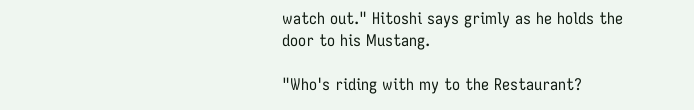watch out." Hitoshi says grimly as he holds the door to his Mustang.

"Who's riding with my to the Restaurant?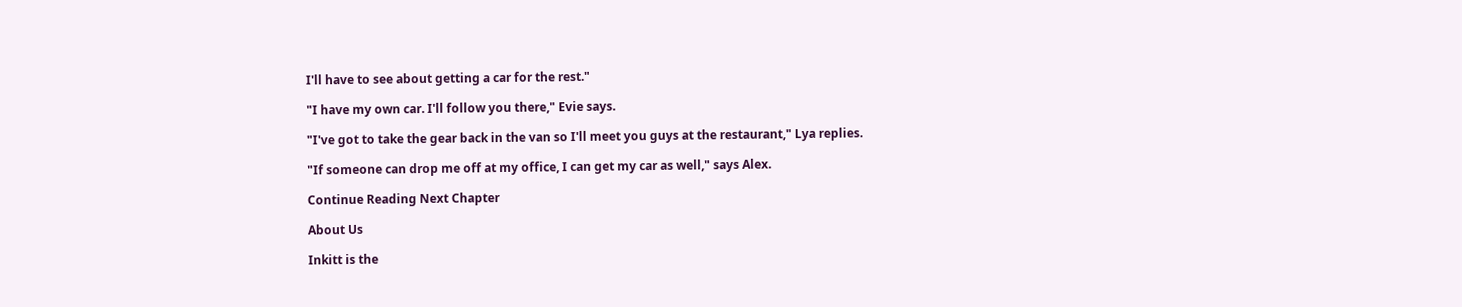I'll have to see about getting a car for the rest."

"I have my own car. I'll follow you there," Evie says.

"I've got to take the gear back in the van so I'll meet you guys at the restaurant," Lya replies.

"If someone can drop me off at my office, I can get my car as well," says Alex.

Continue Reading Next Chapter

About Us

Inkitt is the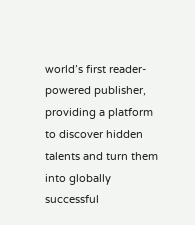world’s first reader-powered publisher, providing a platform to discover hidden talents and turn them into globally successful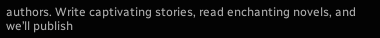authors. Write captivating stories, read enchanting novels, and we’ll publish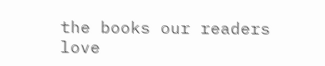the books our readers love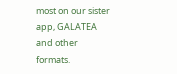most on our sister app, GALATEA and other formats.